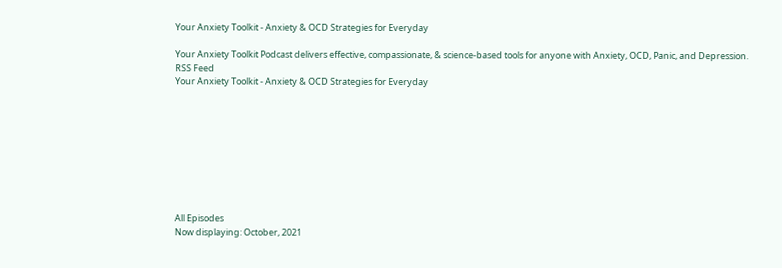Your Anxiety Toolkit - Anxiety & OCD Strategies for Everyday

Your Anxiety Toolkit Podcast delivers effective, compassionate, & science-based tools for anyone with Anxiety, OCD, Panic, and Depression.
RSS Feed
Your Anxiety Toolkit - Anxiety & OCD Strategies for Everyday









All Episodes
Now displaying: October, 2021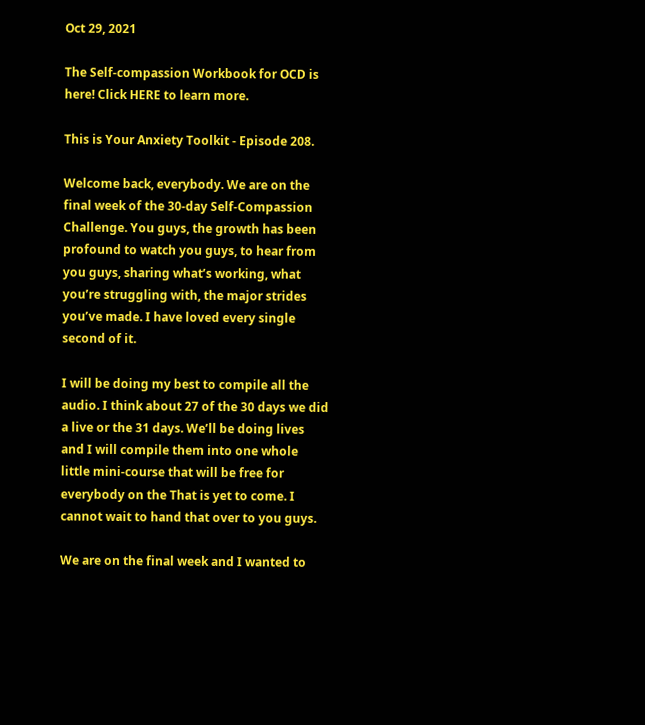Oct 29, 2021

The Self-compassion Workbook for OCD is here! Click HERE to learn more.

This is Your Anxiety Toolkit - Episode 208.

Welcome back, everybody. We are on the final week of the 30-day Self-Compassion Challenge. You guys, the growth has been profound to watch you guys, to hear from you guys, sharing what’s working, what you’re struggling with, the major strides you’ve made. I have loved every single second of it.

I will be doing my best to compile all the audio. I think about 27 of the 30 days we did a live or the 31 days. We’ll be doing lives and I will compile them into one whole little mini-course that will be free for everybody on the That is yet to come. I cannot wait to hand that over to you guys.

We are on the final week and I wanted to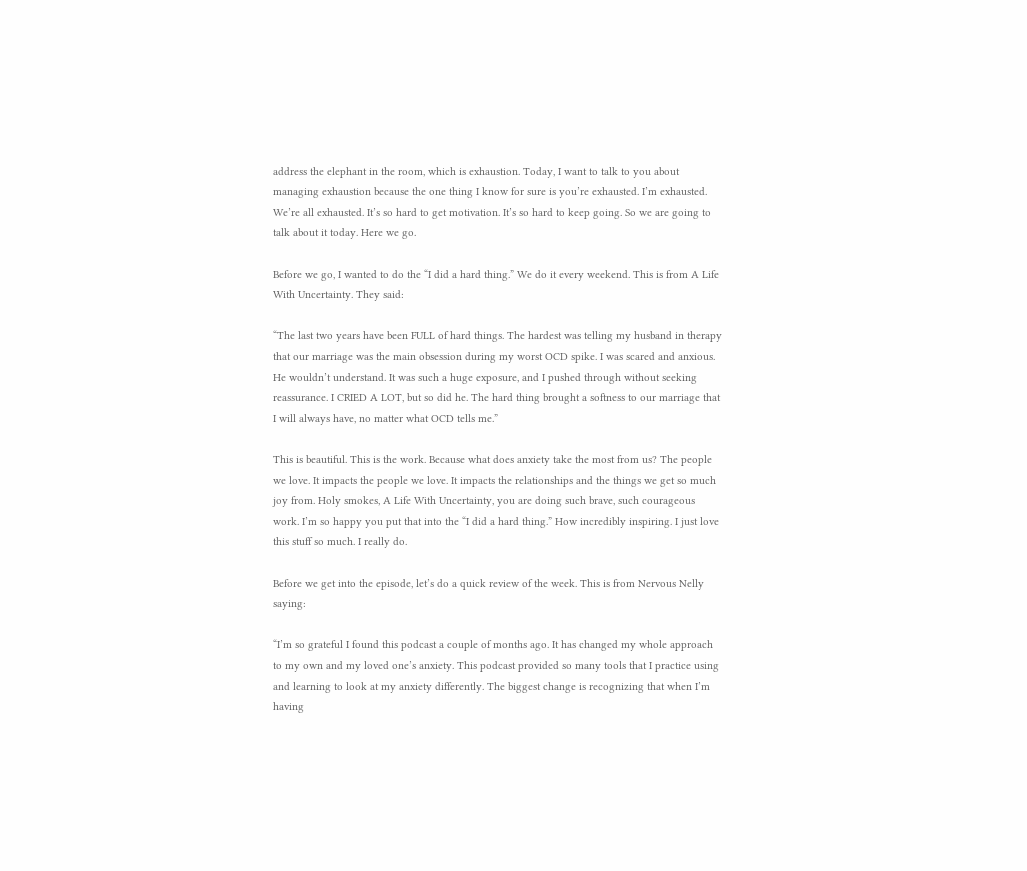address the elephant in the room, which is exhaustion. Today, I want to talk to you about managing exhaustion because the one thing I know for sure is you’re exhausted. I’m exhausted. We’re all exhausted. It’s so hard to get motivation. It’s so hard to keep going. So we are going to talk about it today. Here we go.

Before we go, I wanted to do the “I did a hard thing.” We do it every weekend. This is from A Life With Uncertainty. They said:

“The last two years have been FULL of hard things. The hardest was telling my husband in therapy that our marriage was the main obsession during my worst OCD spike. I was scared and anxious. He wouldn’t understand. It was such a huge exposure, and I pushed through without seeking reassurance. I CRIED A LOT, but so did he. The hard thing brought a softness to our marriage that I will always have, no matter what OCD tells me.”

This is beautiful. This is the work. Because what does anxiety take the most from us? The people we love. It impacts the people we love. It impacts the relationships and the things we get so much joy from. Holy smokes, A Life With Uncertainty, you are doing such brave, such courageous work. I’m so happy you put that into the “I did a hard thing.” How incredibly inspiring. I just love this stuff so much. I really do.

Before we get into the episode, let’s do a quick review of the week. This is from Nervous Nelly saying:

“I’m so grateful I found this podcast a couple of months ago. It has changed my whole approach to my own and my loved one’s anxiety. This podcast provided so many tools that I practice using and learning to look at my anxiety differently. The biggest change is recognizing that when I’m having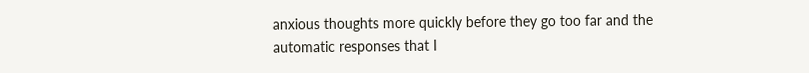anxious thoughts more quickly before they go too far and the automatic responses that I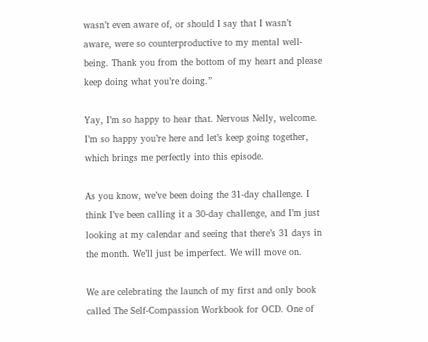wasn’t even aware of, or should I say that I wasn’t aware, were so counterproductive to my mental well-being. Thank you from the bottom of my heart and please keep doing what you’re doing.”

Yay, I’m so happy to hear that. Nervous Nelly, welcome. I’m so happy you’re here and let’s keep going together, which brings me perfectly into this episode.

As you know, we’ve been doing the 31-day challenge. I think I’ve been calling it a 30-day challenge, and I’m just looking at my calendar and seeing that there’s 31 days in the month. We’ll just be imperfect. We will move on.

We are celebrating the launch of my first and only book called The Self-Compassion Workbook for OCD. One of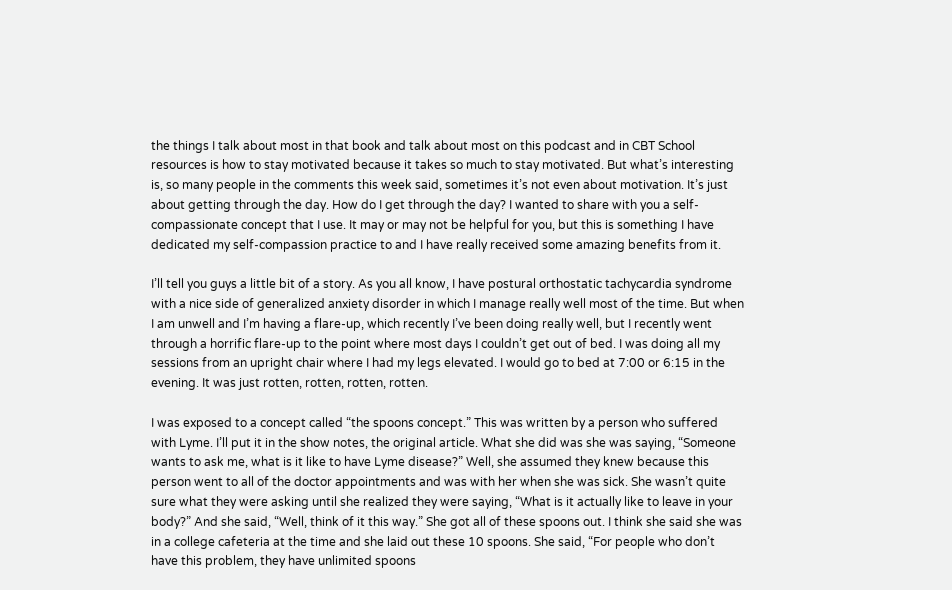the things I talk about most in that book and talk about most on this podcast and in CBT School resources is how to stay motivated because it takes so much to stay motivated. But what’s interesting is, so many people in the comments this week said, sometimes it’s not even about motivation. It’s just about getting through the day. How do I get through the day? I wanted to share with you a self-compassionate concept that I use. It may or may not be helpful for you, but this is something I have dedicated my self-compassion practice to and I have really received some amazing benefits from it.

I’ll tell you guys a little bit of a story. As you all know, I have postural orthostatic tachycardia syndrome with a nice side of generalized anxiety disorder in which I manage really well most of the time. But when I am unwell and I’m having a flare-up, which recently I’ve been doing really well, but I recently went through a horrific flare-up to the point where most days I couldn’t get out of bed. I was doing all my sessions from an upright chair where I had my legs elevated. I would go to bed at 7:00 or 6:15 in the evening. It was just rotten, rotten, rotten, rotten.

I was exposed to a concept called “the spoons concept.” This was written by a person who suffered with Lyme. I’ll put it in the show notes, the original article. What she did was she was saying, “Someone wants to ask me, what is it like to have Lyme disease?” Well, she assumed they knew because this person went to all of the doctor appointments and was with her when she was sick. She wasn’t quite sure what they were asking until she realized they were saying, “What is it actually like to leave in your body?” And she said, “Well, think of it this way.” She got all of these spoons out. I think she said she was in a college cafeteria at the time and she laid out these 10 spoons. She said, “For people who don’t have this problem, they have unlimited spoons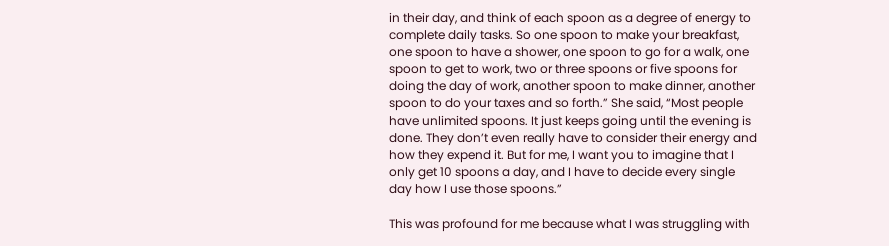in their day, and think of each spoon as a degree of energy to complete daily tasks. So one spoon to make your breakfast, one spoon to have a shower, one spoon to go for a walk, one spoon to get to work, two or three spoons or five spoons for doing the day of work, another spoon to make dinner, another spoon to do your taxes and so forth.” She said, “Most people have unlimited spoons. It just keeps going until the evening is done. They don’t even really have to consider their energy and how they expend it. But for me, I want you to imagine that I only get 10 spoons a day, and I have to decide every single day how I use those spoons.”

This was profound for me because what I was struggling with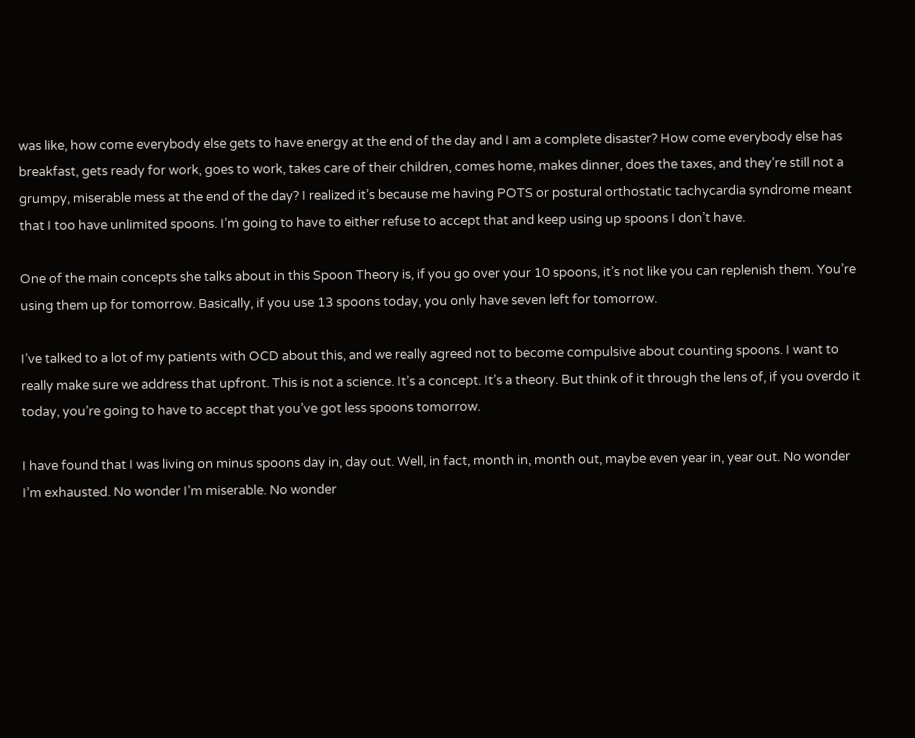was like, how come everybody else gets to have energy at the end of the day and I am a complete disaster? How come everybody else has breakfast, gets ready for work, goes to work, takes care of their children, comes home, makes dinner, does the taxes, and they’re still not a grumpy, miserable mess at the end of the day? I realized it’s because me having POTS or postural orthostatic tachycardia syndrome meant that I too have unlimited spoons. I’m going to have to either refuse to accept that and keep using up spoons I don’t have.

One of the main concepts she talks about in this Spoon Theory is, if you go over your 10 spoons, it’s not like you can replenish them. You’re using them up for tomorrow. Basically, if you use 13 spoons today, you only have seven left for tomorrow.

I’ve talked to a lot of my patients with OCD about this, and we really agreed not to become compulsive about counting spoons. I want to really make sure we address that upfront. This is not a science. It’s a concept. It’s a theory. But think of it through the lens of, if you overdo it today, you’re going to have to accept that you’ve got less spoons tomorrow.

I have found that I was living on minus spoons day in, day out. Well, in fact, month in, month out, maybe even year in, year out. No wonder I’m exhausted. No wonder I’m miserable. No wonder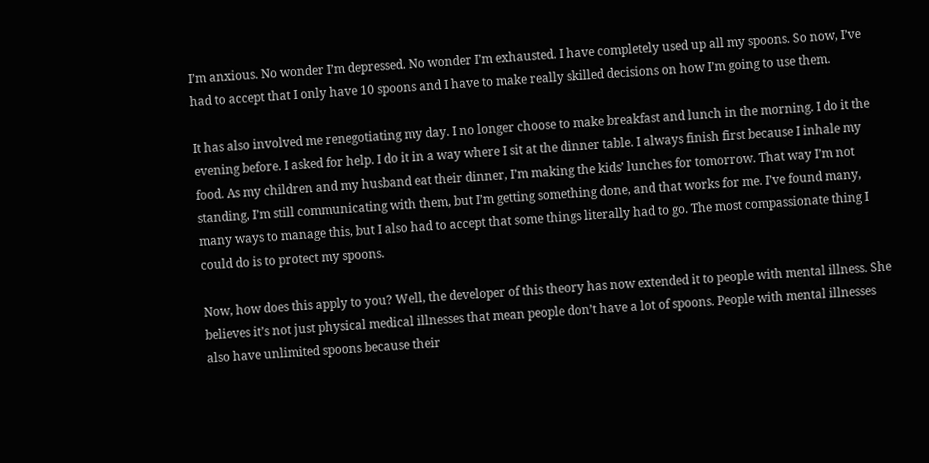I’m anxious. No wonder I’m depressed. No wonder I’m exhausted. I have completely used up all my spoons. So now, I’ve had to accept that I only have 10 spoons and I have to make really skilled decisions on how I’m going to use them.

It has also involved me renegotiating my day. I no longer choose to make breakfast and lunch in the morning. I do it the evening before. I asked for help. I do it in a way where I sit at the dinner table. I always finish first because I inhale my food. As my children and my husband eat their dinner, I’m making the kids’ lunches for tomorrow. That way I’m not standing, I’m still communicating with them, but I’m getting something done, and that works for me. I’ve found many, many ways to manage this, but I also had to accept that some things literally had to go. The most compassionate thing I could do is to protect my spoons.

Now, how does this apply to you? Well, the developer of this theory has now extended it to people with mental illness. She believes it’s not just physical medical illnesses that mean people don’t have a lot of spoons. People with mental illnesses also have unlimited spoons because their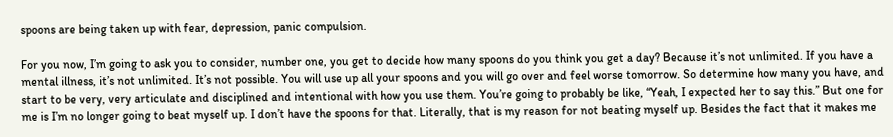spoons are being taken up with fear, depression, panic compulsion.

For you now, I’m going to ask you to consider, number one, you get to decide how many spoons do you think you get a day? Because it’s not unlimited. If you have a mental illness, it’s not unlimited. It’s not possible. You will use up all your spoons and you will go over and feel worse tomorrow. So determine how many you have, and start to be very, very articulate and disciplined and intentional with how you use them. You’re going to probably be like, “Yeah, I expected her to say this.” But one for me is I’m no longer going to beat myself up. I don’t have the spoons for that. Literally, that is my reason for not beating myself up. Besides the fact that it makes me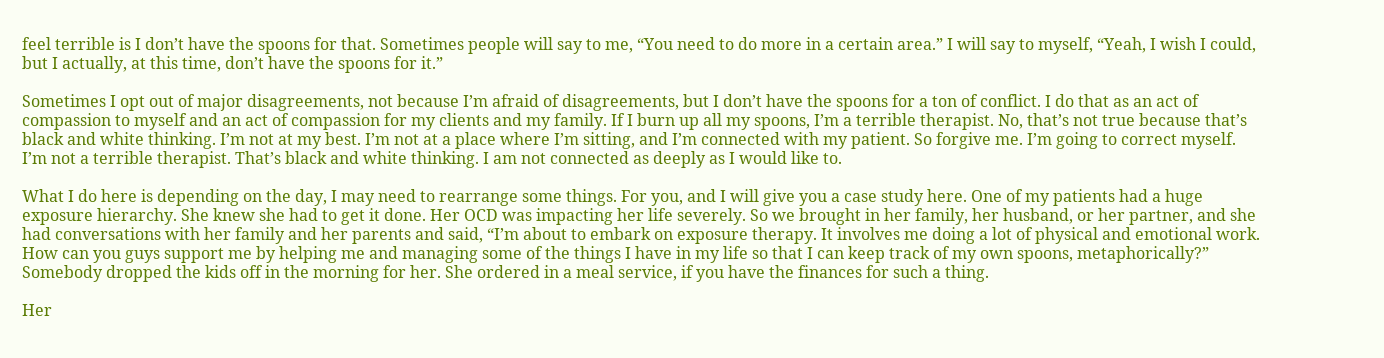feel terrible is I don’t have the spoons for that. Sometimes people will say to me, “You need to do more in a certain area.” I will say to myself, “Yeah, I wish I could, but I actually, at this time, don’t have the spoons for it.”

Sometimes I opt out of major disagreements, not because I’m afraid of disagreements, but I don’t have the spoons for a ton of conflict. I do that as an act of compassion to myself and an act of compassion for my clients and my family. If I burn up all my spoons, I’m a terrible therapist. No, that’s not true because that’s black and white thinking. I’m not at my best. I’m not at a place where I’m sitting, and I’m connected with my patient. So forgive me. I’m going to correct myself. I’m not a terrible therapist. That’s black and white thinking. I am not connected as deeply as I would like to.

What I do here is depending on the day, I may need to rearrange some things. For you, and I will give you a case study here. One of my patients had a huge exposure hierarchy. She knew she had to get it done. Her OCD was impacting her life severely. So we brought in her family, her husband, or her partner, and she had conversations with her family and her parents and said, “I’m about to embark on exposure therapy. It involves me doing a lot of physical and emotional work. How can you guys support me by helping me and managing some of the things I have in my life so that I can keep track of my own spoons, metaphorically?” Somebody dropped the kids off in the morning for her. She ordered in a meal service, if you have the finances for such a thing.

Her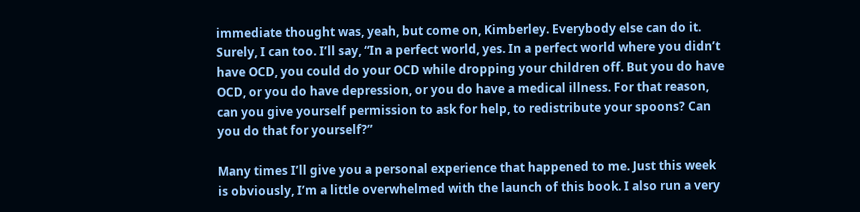immediate thought was, yeah, but come on, Kimberley. Everybody else can do it. Surely, I can too. I’ll say, “In a perfect world, yes. In a perfect world where you didn’t have OCD, you could do your OCD while dropping your children off. But you do have OCD, or you do have depression, or you do have a medical illness. For that reason, can you give yourself permission to ask for help, to redistribute your spoons? Can you do that for yourself?”

Many times I’ll give you a personal experience that happened to me. Just this week is obviously, I’m a little overwhelmed with the launch of this book. I also run a very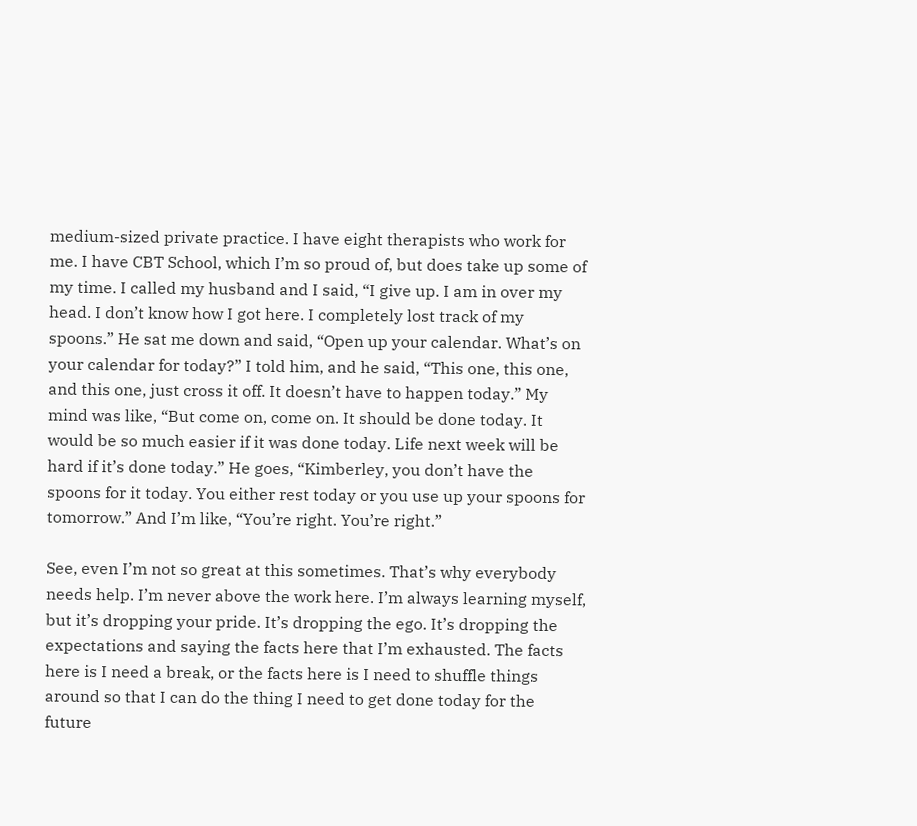medium-sized private practice. I have eight therapists who work for me. I have CBT School, which I’m so proud of, but does take up some of my time. I called my husband and I said, “I give up. I am in over my head. I don’t know how I got here. I completely lost track of my spoons.” He sat me down and said, “Open up your calendar. What’s on your calendar for today?” I told him, and he said, “This one, this one, and this one, just cross it off. It doesn’t have to happen today.” My mind was like, “But come on, come on. It should be done today. It would be so much easier if it was done today. Life next week will be hard if it’s done today.” He goes, “Kimberley, you don’t have the spoons for it today. You either rest today or you use up your spoons for tomorrow.” And I’m like, “You’re right. You’re right.”

See, even I’m not so great at this sometimes. That’s why everybody needs help. I’m never above the work here. I’m always learning myself, but it’s dropping your pride. It’s dropping the ego. It’s dropping the expectations and saying the facts here that I’m exhausted. The facts here is I need a break, or the facts here is I need to shuffle things around so that I can do the thing I need to get done today for the future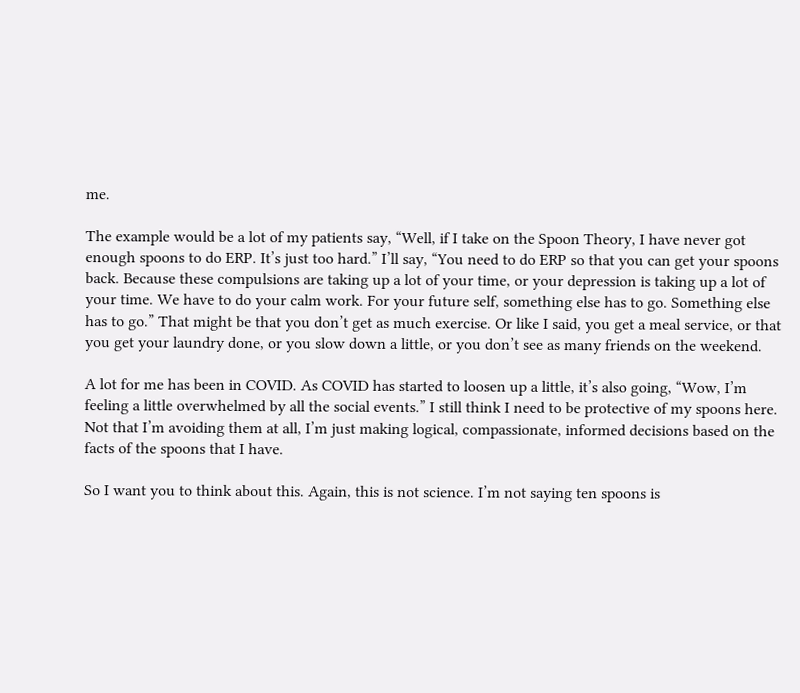me.

The example would be a lot of my patients say, “Well, if I take on the Spoon Theory, I have never got enough spoons to do ERP. It’s just too hard.” I’ll say, “You need to do ERP so that you can get your spoons back. Because these compulsions are taking up a lot of your time, or your depression is taking up a lot of your time. We have to do your calm work. For your future self, something else has to go. Something else has to go.” That might be that you don’t get as much exercise. Or like I said, you get a meal service, or that you get your laundry done, or you slow down a little, or you don’t see as many friends on the weekend.

A lot for me has been in COVID. As COVID has started to loosen up a little, it’s also going, “Wow, I’m feeling a little overwhelmed by all the social events.” I still think I need to be protective of my spoons here. Not that I’m avoiding them at all, I’m just making logical, compassionate, informed decisions based on the facts of the spoons that I have.

So I want you to think about this. Again, this is not science. I’m not saying ten spoons is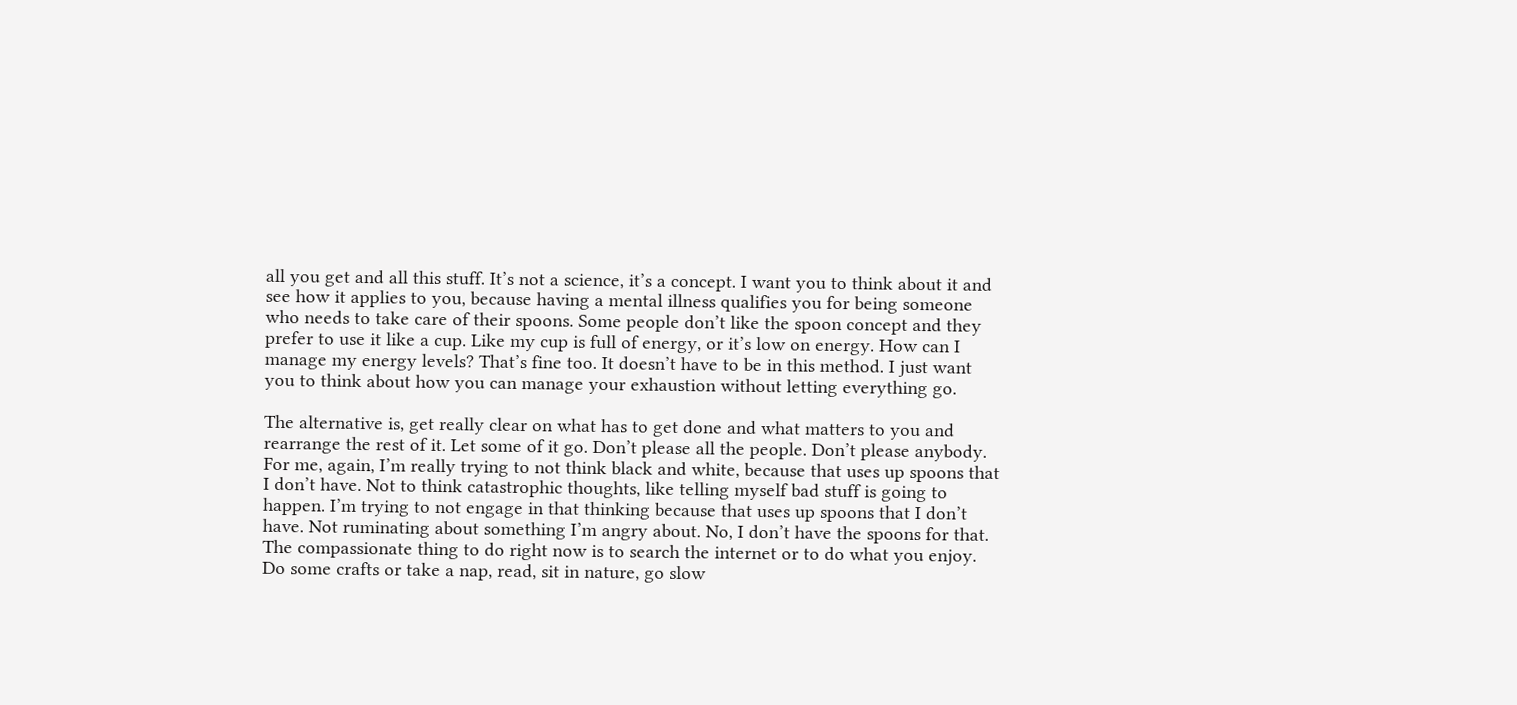all you get and all this stuff. It’s not a science, it’s a concept. I want you to think about it and see how it applies to you, because having a mental illness qualifies you for being someone who needs to take care of their spoons. Some people don’t like the spoon concept and they prefer to use it like a cup. Like my cup is full of energy, or it’s low on energy. How can I manage my energy levels? That’s fine too. It doesn’t have to be in this method. I just want you to think about how you can manage your exhaustion without letting everything go.

The alternative is, get really clear on what has to get done and what matters to you and rearrange the rest of it. Let some of it go. Don’t please all the people. Don’t please anybody. For me, again, I’m really trying to not think black and white, because that uses up spoons that I don’t have. Not to think catastrophic thoughts, like telling myself bad stuff is going to happen. I’m trying to not engage in that thinking because that uses up spoons that I don’t have. Not ruminating about something I’m angry about. No, I don’t have the spoons for that. The compassionate thing to do right now is to search the internet or to do what you enjoy. Do some crafts or take a nap, read, sit in nature, go slow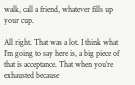walk, call a friend, whatever fills up your cup.

All right. That was a lot. I think what I’m going to say here is, a big piece of that is acceptance. That when you’re exhausted because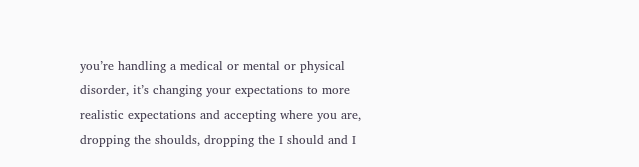you’re handling a medical or mental or physical disorder, it’s changing your expectations to more realistic expectations and accepting where you are, dropping the shoulds, dropping the I should and I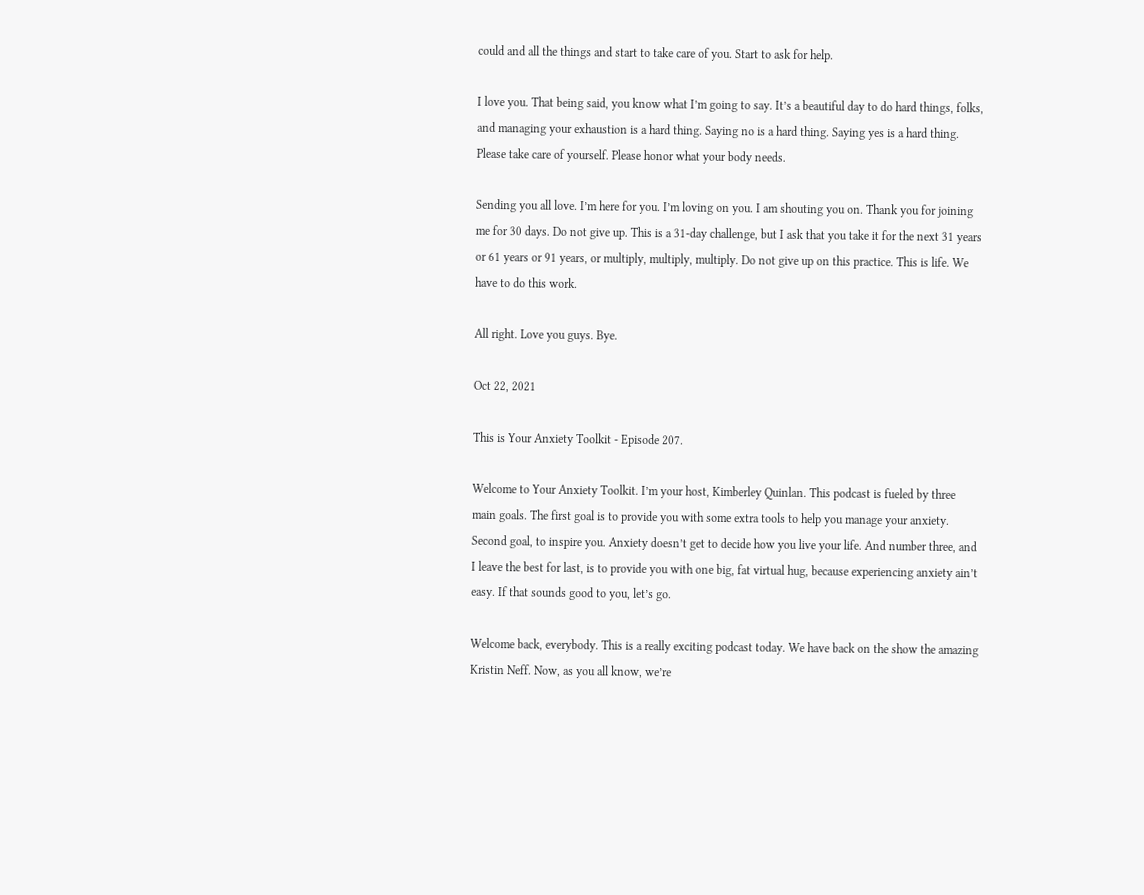could and all the things and start to take care of you. Start to ask for help.

I love you. That being said, you know what I’m going to say. It’s a beautiful day to do hard things, folks, and managing your exhaustion is a hard thing. Saying no is a hard thing. Saying yes is a hard thing. Please take care of yourself. Please honor what your body needs.

Sending you all love. I’m here for you. I’m loving on you. I am shouting you on. Thank you for joining me for 30 days. Do not give up. This is a 31-day challenge, but I ask that you take it for the next 31 years or 61 years or 91 years, or multiply, multiply, multiply. Do not give up on this practice. This is life. We have to do this work.

All right. Love you guys. Bye.

Oct 22, 2021

This is Your Anxiety Toolkit - Episode 207.

Welcome to Your Anxiety Toolkit. I’m your host, Kimberley Quinlan. This podcast is fueled by three main goals. The first goal is to provide you with some extra tools to help you manage your anxiety. Second goal, to inspire you. Anxiety doesn’t get to decide how you live your life. And number three, and I leave the best for last, is to provide you with one big, fat virtual hug, because experiencing anxiety ain’t easy. If that sounds good to you, let’s go.

Welcome back, everybody. This is a really exciting podcast today. We have back on the show the amazing Kristin Neff. Now, as you all know, we’re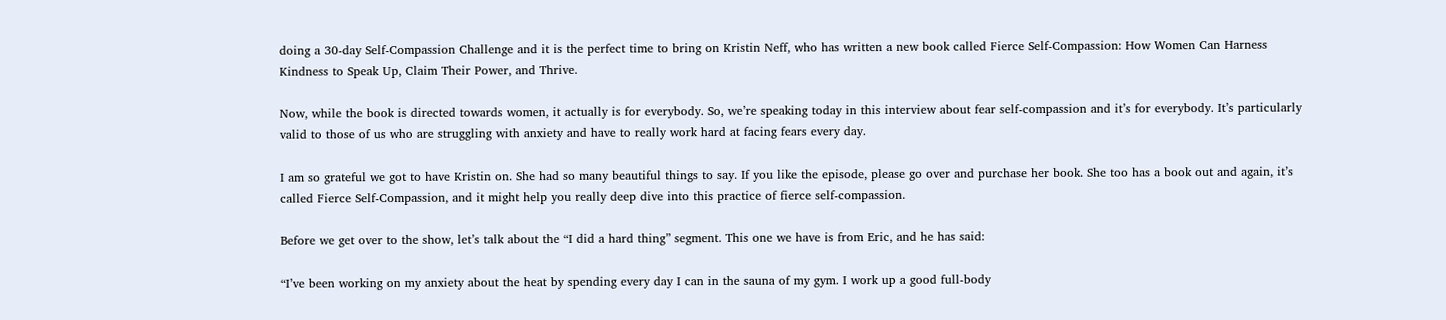doing a 30-day Self-Compassion Challenge and it is the perfect time to bring on Kristin Neff, who has written a new book called Fierce Self-Compassion: How Women Can Harness Kindness to Speak Up, Claim Their Power, and Thrive.

Now, while the book is directed towards women, it actually is for everybody. So, we’re speaking today in this interview about fear self-compassion and it’s for everybody. It’s particularly valid to those of us who are struggling with anxiety and have to really work hard at facing fears every day.

I am so grateful we got to have Kristin on. She had so many beautiful things to say. If you like the episode, please go over and purchase her book. She too has a book out and again, it’s called Fierce Self-Compassion, and it might help you really deep dive into this practice of fierce self-compassion.

Before we get over to the show, let’s talk about the “I did a hard thing” segment. This one we have is from Eric, and he has said:

“I’ve been working on my anxiety about the heat by spending every day I can in the sauna of my gym. I work up a good full-body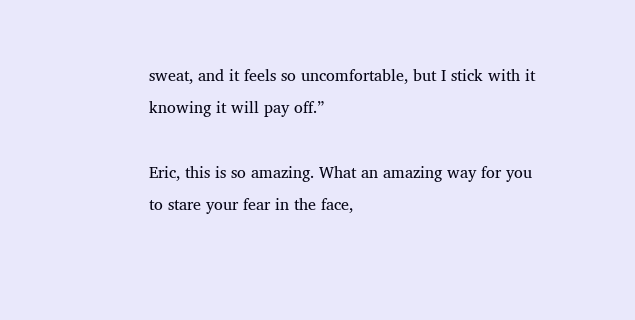sweat, and it feels so uncomfortable, but I stick with it knowing it will pay off.”

Eric, this is so amazing. What an amazing way for you to stare your fear in the face,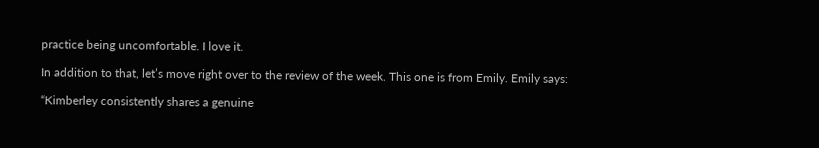practice being uncomfortable. I love it.

In addition to that, let’s move right over to the review of the week. This one is from Emily. Emily says:

“Kimberley consistently shares a genuine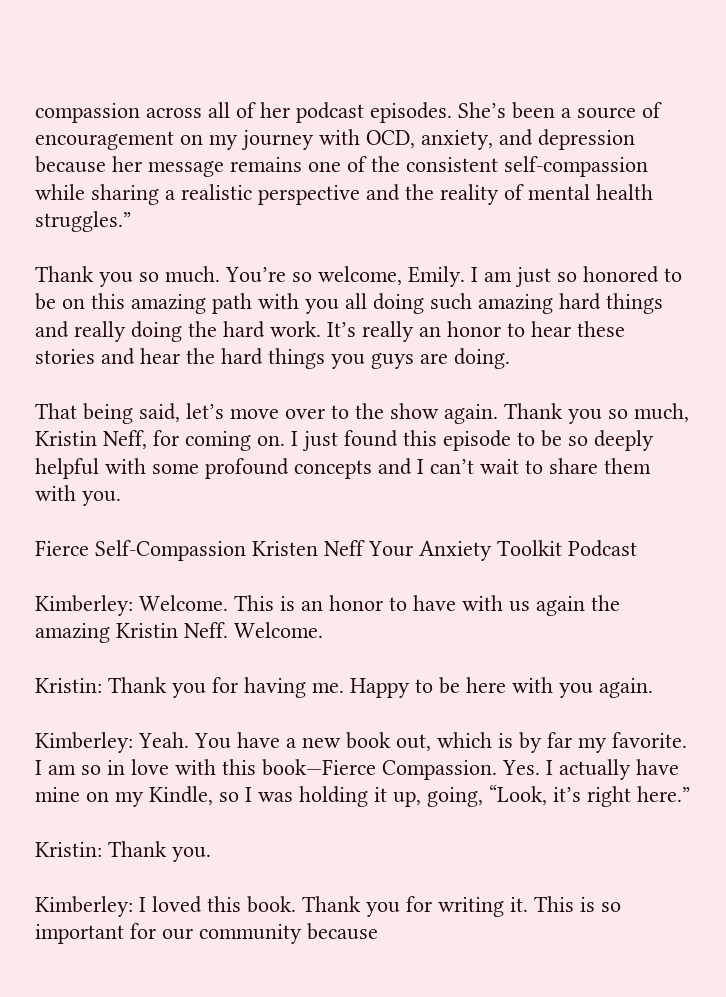compassion across all of her podcast episodes. She’s been a source of encouragement on my journey with OCD, anxiety, and depression because her message remains one of the consistent self-compassion while sharing a realistic perspective and the reality of mental health struggles.”

Thank you so much. You’re so welcome, Emily. I am just so honored to be on this amazing path with you all doing such amazing hard things and really doing the hard work. It’s really an honor to hear these stories and hear the hard things you guys are doing.

That being said, let’s move over to the show again. Thank you so much, Kristin Neff, for coming on. I just found this episode to be so deeply helpful with some profound concepts and I can’t wait to share them with you.

Fierce Self-Compassion Kristen Neff Your Anxiety Toolkit Podcast

Kimberley: Welcome. This is an honor to have with us again the amazing Kristin Neff. Welcome.

Kristin: Thank you for having me. Happy to be here with you again.

Kimberley: Yeah. You have a new book out, which is by far my favorite. I am so in love with this book—Fierce Compassion. Yes. I actually have mine on my Kindle, so I was holding it up, going, “Look, it’s right here.”

Kristin: Thank you.

Kimberley: I loved this book. Thank you for writing it. This is so important for our community because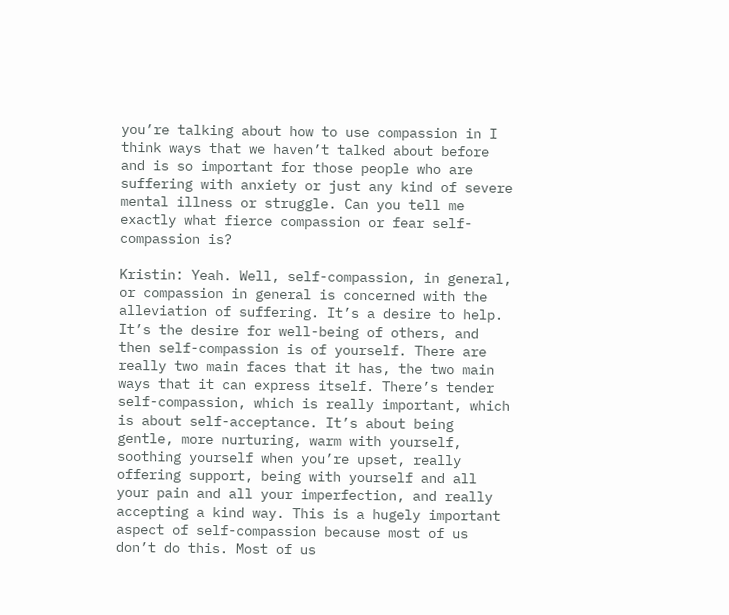you’re talking about how to use compassion in I think ways that we haven’t talked about before and is so important for those people who are suffering with anxiety or just any kind of severe mental illness or struggle. Can you tell me exactly what fierce compassion or fear self-compassion is?

Kristin: Yeah. Well, self-compassion, in general, or compassion in general is concerned with the alleviation of suffering. It’s a desire to help. It’s the desire for well-being of others, and then self-compassion is of yourself. There are really two main faces that it has, the two main ways that it can express itself. There’s tender self-compassion, which is really important, which is about self-acceptance. It’s about being gentle, more nurturing, warm with yourself, soothing yourself when you’re upset, really offering support, being with yourself and all your pain and all your imperfection, and really accepting a kind way. This is a hugely important aspect of self-compassion because most of us don’t do this. Most of us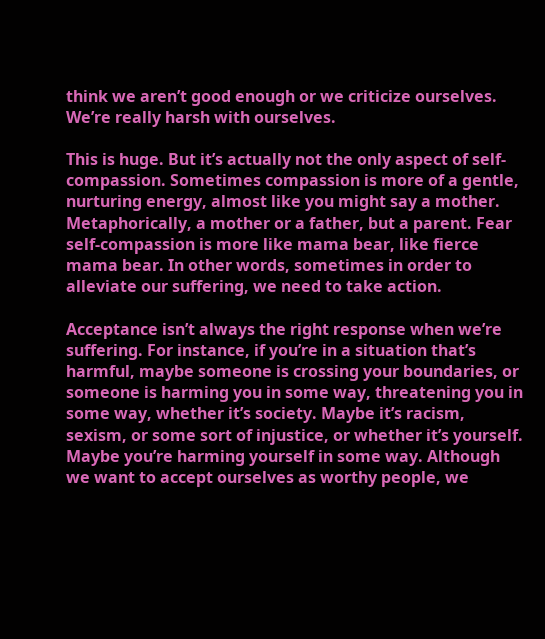think we aren’t good enough or we criticize ourselves. We’re really harsh with ourselves.

This is huge. But it’s actually not the only aspect of self-compassion. Sometimes compassion is more of a gentle, nurturing energy, almost like you might say a mother. Metaphorically, a mother or a father, but a parent. Fear self-compassion is more like mama bear, like fierce mama bear. In other words, sometimes in order to alleviate our suffering, we need to take action.

Acceptance isn’t always the right response when we’re suffering. For instance, if you’re in a situation that’s harmful, maybe someone is crossing your boundaries, or someone is harming you in some way, threatening you in some way, whether it’s society. Maybe it’s racism, sexism, or some sort of injustice, or whether it’s yourself. Maybe you’re harming yourself in some way. Although we want to accept ourselves as worthy people, we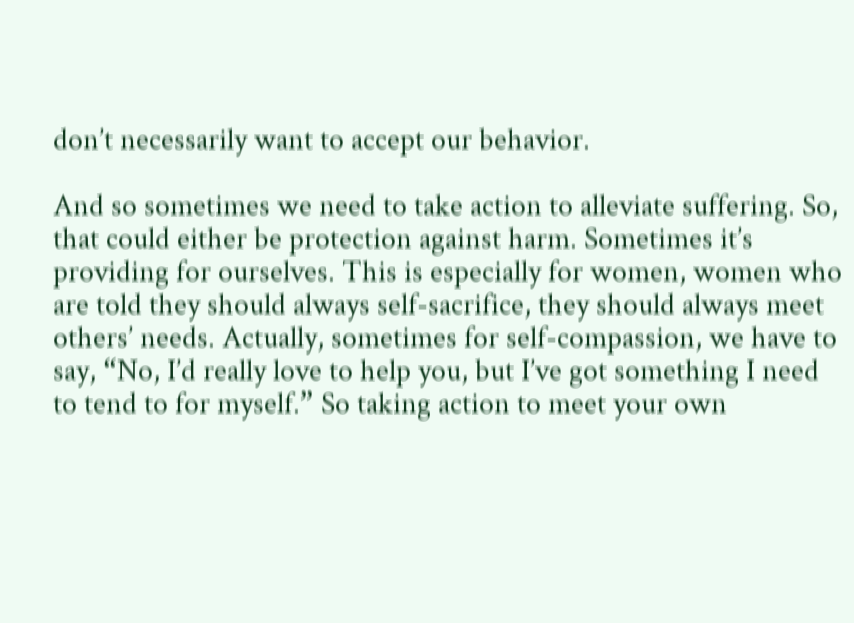don’t necessarily want to accept our behavior.

And so sometimes we need to take action to alleviate suffering. So, that could either be protection against harm. Sometimes it’s providing for ourselves. This is especially for women, women who are told they should always self-sacrifice, they should always meet others’ needs. Actually, sometimes for self-compassion, we have to say, “No, I’d really love to help you, but I’ve got something I need to tend to for myself.” So taking action to meet your own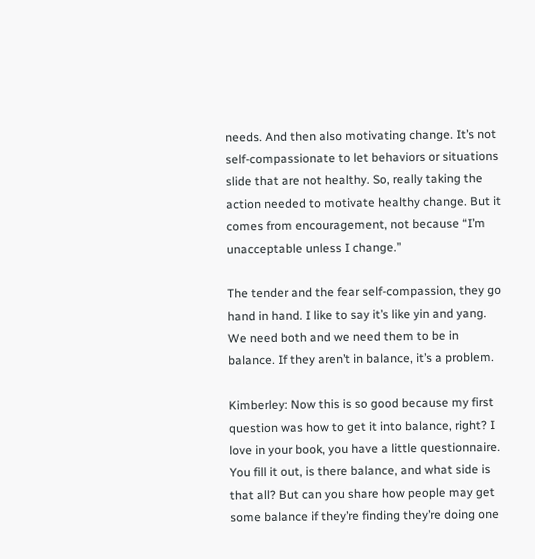needs. And then also motivating change. It’s not self-compassionate to let behaviors or situations slide that are not healthy. So, really taking the action needed to motivate healthy change. But it comes from encouragement, not because “I’m unacceptable unless I change.”

The tender and the fear self-compassion, they go hand in hand. I like to say it’s like yin and yang. We need both and we need them to be in balance. If they aren’t in balance, it’s a problem.

Kimberley: Now this is so good because my first question was how to get it into balance, right? I love in your book, you have a little questionnaire. You fill it out, is there balance, and what side is that all? But can you share how people may get some balance if they’re finding they’re doing one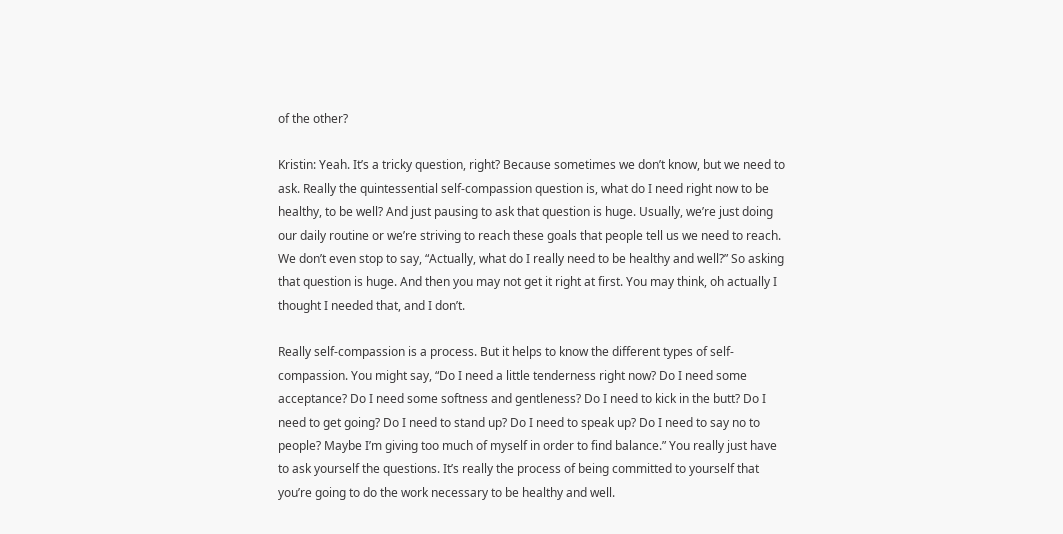of the other?

Kristin: Yeah. It’s a tricky question, right? Because sometimes we don’t know, but we need to ask. Really the quintessential self-compassion question is, what do I need right now to be healthy, to be well? And just pausing to ask that question is huge. Usually, we’re just doing our daily routine or we’re striving to reach these goals that people tell us we need to reach. We don’t even stop to say, “Actually, what do I really need to be healthy and well?” So asking that question is huge. And then you may not get it right at first. You may think, oh actually I thought I needed that, and I don’t.

Really self-compassion is a process. But it helps to know the different types of self-compassion. You might say, “Do I need a little tenderness right now? Do I need some acceptance? Do I need some softness and gentleness? Do I need to kick in the butt? Do I need to get going? Do I need to stand up? Do I need to speak up? Do I need to say no to people? Maybe I’m giving too much of myself in order to find balance.” You really just have to ask yourself the questions. It’s really the process of being committed to yourself that you’re going to do the work necessary to be healthy and well.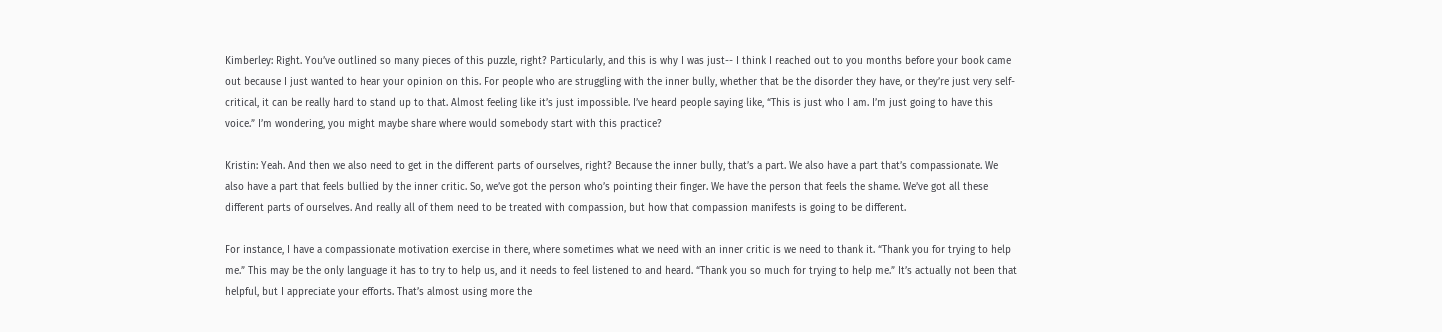Kimberley: Right. You’ve outlined so many pieces of this puzzle, right? Particularly, and this is why I was just-- I think I reached out to you months before your book came out because I just wanted to hear your opinion on this. For people who are struggling with the inner bully, whether that be the disorder they have, or they’re just very self- critical, it can be really hard to stand up to that. Almost feeling like it’s just impossible. I’ve heard people saying like, “This is just who I am. I’m just going to have this voice.” I’m wondering, you might maybe share where would somebody start with this practice?

Kristin: Yeah. And then we also need to get in the different parts of ourselves, right? Because the inner bully, that’s a part. We also have a part that’s compassionate. We also have a part that feels bullied by the inner critic. So, we’ve got the person who’s pointing their finger. We have the person that feels the shame. We’ve got all these different parts of ourselves. And really all of them need to be treated with compassion, but how that compassion manifests is going to be different.

For instance, I have a compassionate motivation exercise in there, where sometimes what we need with an inner critic is we need to thank it. “Thank you for trying to help me.” This may be the only language it has to try to help us, and it needs to feel listened to and heard. “Thank you so much for trying to help me.” It’s actually not been that helpful, but I appreciate your efforts. That’s almost using more the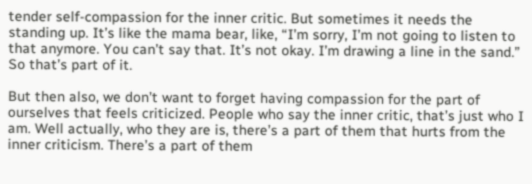tender self-compassion for the inner critic. But sometimes it needs the standing up. It’s like the mama bear, like, “I’m sorry, I’m not going to listen to that anymore. You can’t say that. It’s not okay. I’m drawing a line in the sand.” So that’s part of it.

But then also, we don’t want to forget having compassion for the part of ourselves that feels criticized. People who say the inner critic, that’s just who I am. Well actually, who they are is, there’s a part of them that hurts from the inner criticism. There’s a part of them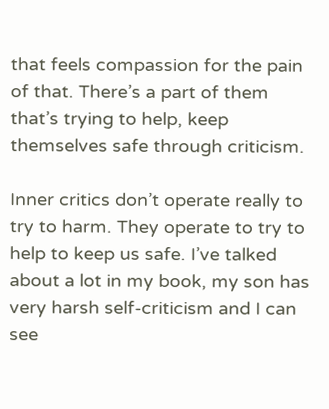that feels compassion for the pain of that. There’s a part of them that’s trying to help, keep themselves safe through criticism.

Inner critics don’t operate really to try to harm. They operate to try to help to keep us safe. I’ve talked about a lot in my book, my son has very harsh self-criticism and I can see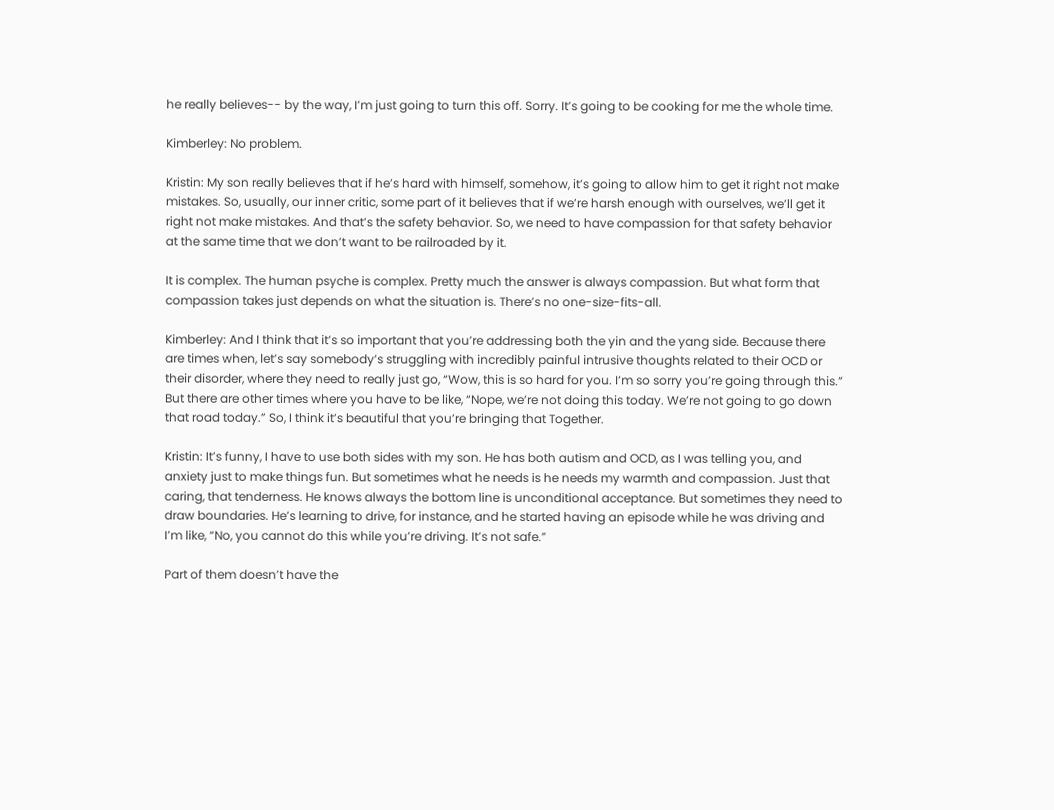he really believes-- by the way, I’m just going to turn this off. Sorry. It’s going to be cooking for me the whole time.

Kimberley: No problem.

Kristin: My son really believes that if he’s hard with himself, somehow, it’s going to allow him to get it right not make mistakes. So, usually, our inner critic, some part of it believes that if we’re harsh enough with ourselves, we’ll get it right not make mistakes. And that’s the safety behavior. So, we need to have compassion for that safety behavior at the same time that we don’t want to be railroaded by it.

It is complex. The human psyche is complex. Pretty much the answer is always compassion. But what form that compassion takes just depends on what the situation is. There’s no one-size-fits-all.

Kimberley: And I think that it’s so important that you’re addressing both the yin and the yang side. Because there are times when, let’s say somebody’s struggling with incredibly painful intrusive thoughts related to their OCD or their disorder, where they need to really just go, “Wow, this is so hard for you. I’m so sorry you’re going through this.” But there are other times where you have to be like, “Nope, we’re not doing this today. We’re not going to go down that road today.” So, I think it’s beautiful that you’re bringing that Together.

Kristin: It’s funny, I have to use both sides with my son. He has both autism and OCD, as I was telling you, and anxiety just to make things fun. But sometimes what he needs is he needs my warmth and compassion. Just that caring, that tenderness. He knows always the bottom line is unconditional acceptance. But sometimes they need to draw boundaries. He’s learning to drive, for instance, and he started having an episode while he was driving and I’m like, “No, you cannot do this while you’re driving. It’s not safe.”

Part of them doesn’t have the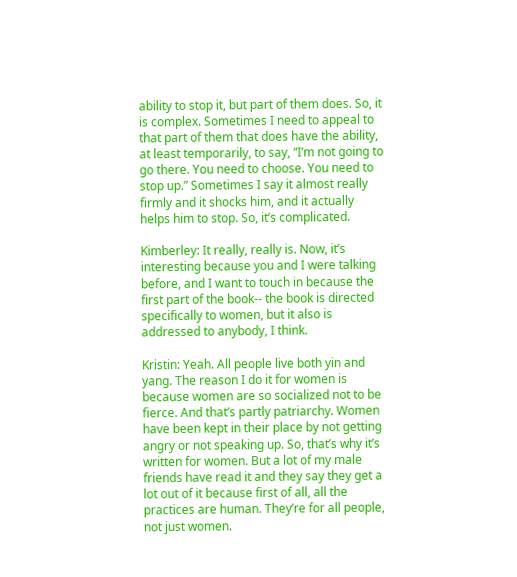ability to stop it, but part of them does. So, it is complex. Sometimes I need to appeal to that part of them that does have the ability, at least temporarily, to say, “I’m not going to go there. You need to choose. You need to stop up.” Sometimes I say it almost really firmly and it shocks him, and it actually helps him to stop. So, it’s complicated.

Kimberley: It really, really is. Now, it’s interesting because you and I were talking before, and I want to touch in because the first part of the book-- the book is directed specifically to women, but it also is addressed to anybody, I think.

Kristin: Yeah. All people live both yin and yang. The reason I do it for women is because women are so socialized not to be fierce. And that’s partly patriarchy. Women have been kept in their place by not getting angry or not speaking up. So, that’s why it’s written for women. But a lot of my male friends have read it and they say they get a lot out of it because first of all, all the practices are human. They’re for all people, not just women.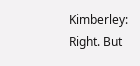Kimberley: Right. But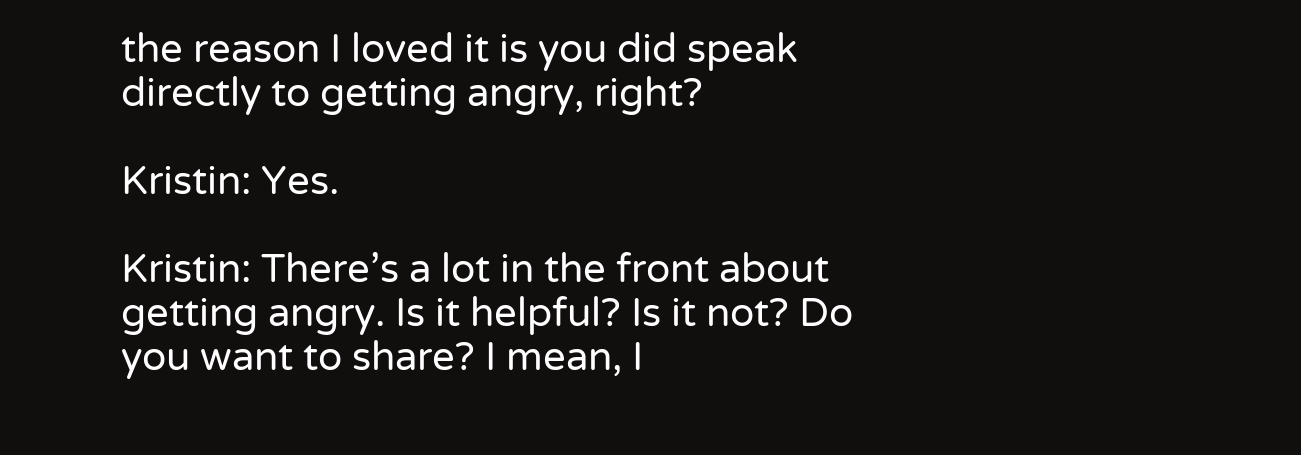the reason I loved it is you did speak directly to getting angry, right?

Kristin: Yes.

Kristin: There’s a lot in the front about getting angry. Is it helpful? Is it not? Do you want to share? I mean, I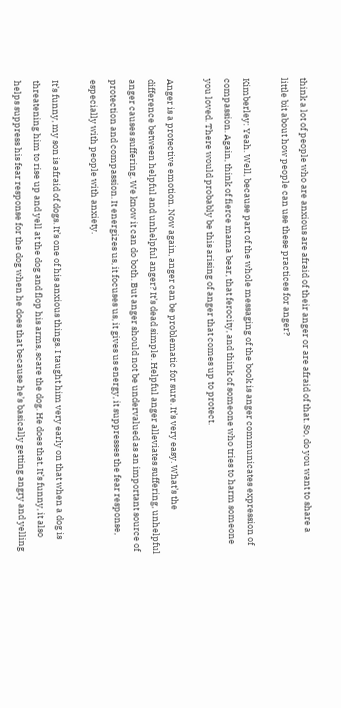think a lot of people who are anxious are afraid of their anger or are afraid of that. So, do you want to share a little bit about how people can use these practices for anger?

Kimberley: Yeah. Well, because part of the whole messaging of the book is anger communicates expression of compassion. Again, think of fierce mama bear, that ferocity, and think of someone who tries to harm someone you loved. There would probably be this arising of anger that comes up to protect.

Anger is a protective emotion. Now again, anger can be problematic for sure. It’s very easy. What’s the difference between helpful and unhelpful anger? It’s dead simple. Helpful anger alleviates suffering, unhelpful anger causes suffering. We know it can do both. But anger should not be undervalued as an important source of protection and compassion. It energizes us, it focuses us, it gives us energy, it suppresses the fear response, especially with people with anxiety.

It’s funny, my son is afraid of dogs. It’s one of his anxious things. I taught him very early on that when a dog is threatening him to rise up and yell at the dog and flop his arms, scare the dog. He does that. It’s funny, it also helps suppress his fear response for the dog when he does that because he’s basically getting angry and yelling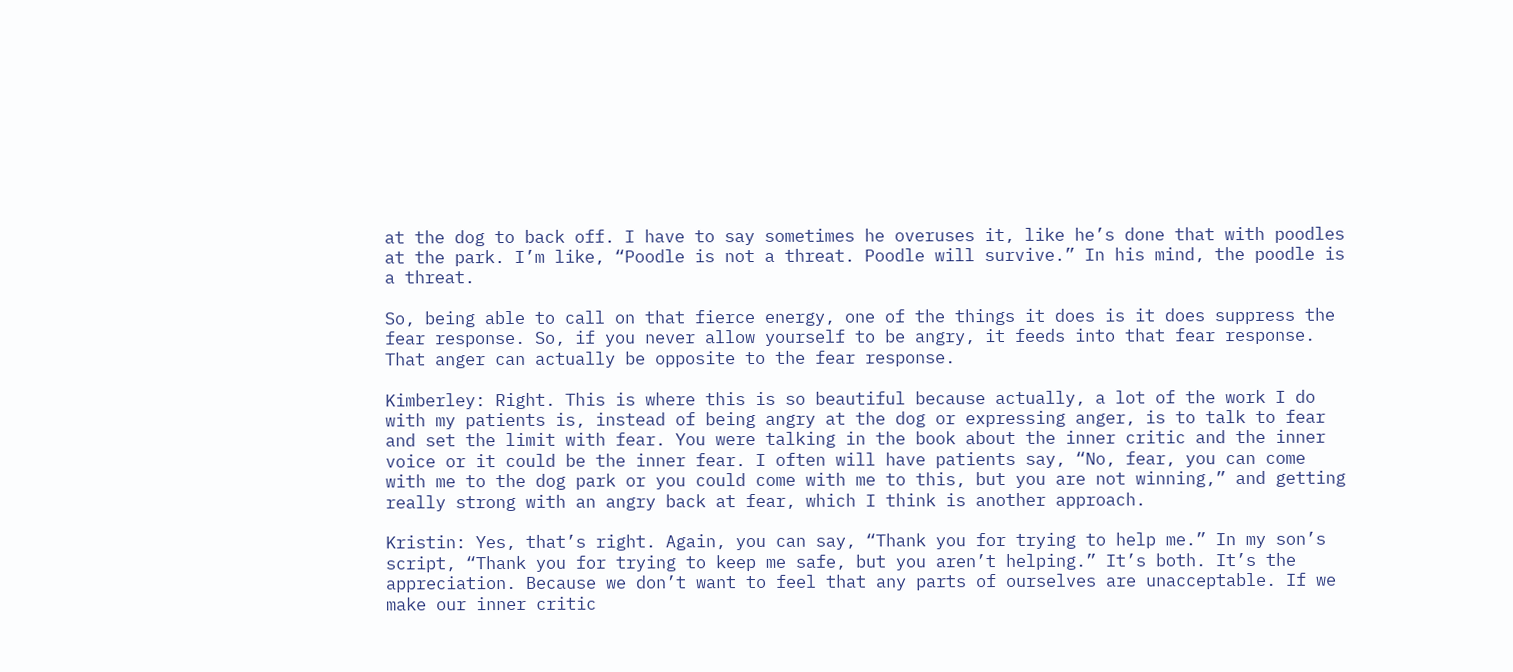at the dog to back off. I have to say sometimes he overuses it, like he’s done that with poodles at the park. I’m like, “Poodle is not a threat. Poodle will survive.” In his mind, the poodle is a threat.

So, being able to call on that fierce energy, one of the things it does is it does suppress the fear response. So, if you never allow yourself to be angry, it feeds into that fear response. That anger can actually be opposite to the fear response.

Kimberley: Right. This is where this is so beautiful because actually, a lot of the work I do with my patients is, instead of being angry at the dog or expressing anger, is to talk to fear and set the limit with fear. You were talking in the book about the inner critic and the inner voice or it could be the inner fear. I often will have patients say, “No, fear, you can come with me to the dog park or you could come with me to this, but you are not winning,” and getting really strong with an angry back at fear, which I think is another approach.

Kristin: Yes, that’s right. Again, you can say, “Thank you for trying to help me.” In my son’s script, “Thank you for trying to keep me safe, but you aren’t helping.” It’s both. It’s the appreciation. Because we don’t want to feel that any parts of ourselves are unacceptable. If we make our inner critic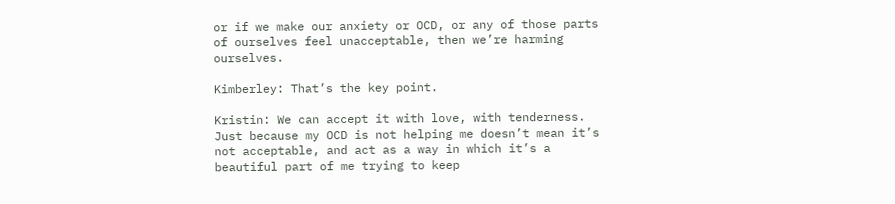or if we make our anxiety or OCD, or any of those parts of ourselves feel unacceptable, then we’re harming ourselves.

Kimberley: That’s the key point.

Kristin: We can accept it with love, with tenderness. Just because my OCD is not helping me doesn’t mean it’s not acceptable, and act as a way in which it’s a beautiful part of me trying to keep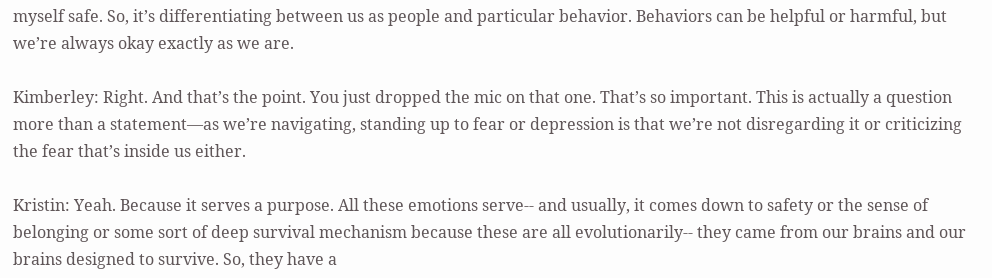myself safe. So, it’s differentiating between us as people and particular behavior. Behaviors can be helpful or harmful, but we’re always okay exactly as we are.

Kimberley: Right. And that’s the point. You just dropped the mic on that one. That’s so important. This is actually a question more than a statement—as we’re navigating, standing up to fear or depression is that we’re not disregarding it or criticizing the fear that’s inside us either.

Kristin: Yeah. Because it serves a purpose. All these emotions serve-- and usually, it comes down to safety or the sense of belonging or some sort of deep survival mechanism because these are all evolutionarily-- they came from our brains and our brains designed to survive. So, they have a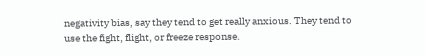negativity bias, say they tend to get really anxious. They tend to use the fight, flight, or freeze response.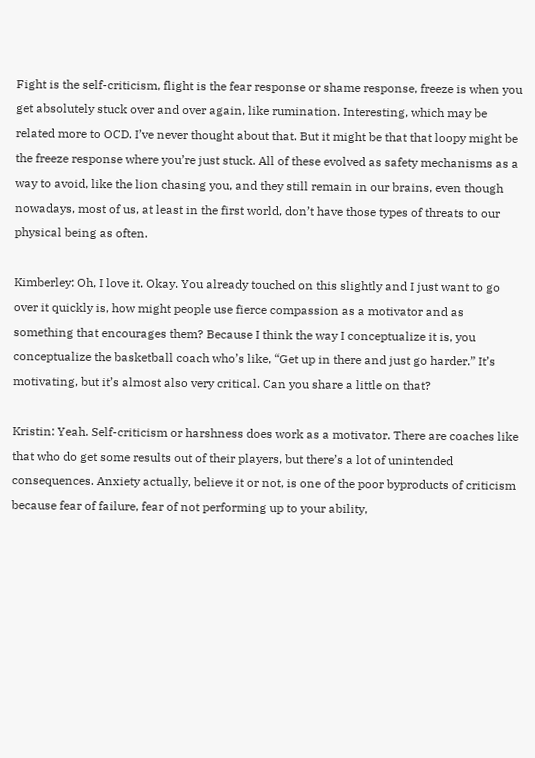Fight is the self-criticism, flight is the fear response or shame response, freeze is when you get absolutely stuck over and over again, like rumination. Interesting, which may be related more to OCD. I’ve never thought about that. But it might be that that loopy might be the freeze response where you’re just stuck. All of these evolved as safety mechanisms as a way to avoid, like the lion chasing you, and they still remain in our brains, even though nowadays, most of us, at least in the first world, don’t have those types of threats to our physical being as often.

Kimberley: Oh, I love it. Okay. You already touched on this slightly and I just want to go over it quickly is, how might people use fierce compassion as a motivator and as something that encourages them? Because I think the way I conceptualize it is, you conceptualize the basketball coach who’s like, “Get up in there and just go harder.” It’s motivating, but it’s almost also very critical. Can you share a little on that?

Kristin: Yeah. Self-criticism or harshness does work as a motivator. There are coaches like that who do get some results out of their players, but there’s a lot of unintended consequences. Anxiety actually, believe it or not, is one of the poor byproducts of criticism because fear of failure, fear of not performing up to your ability,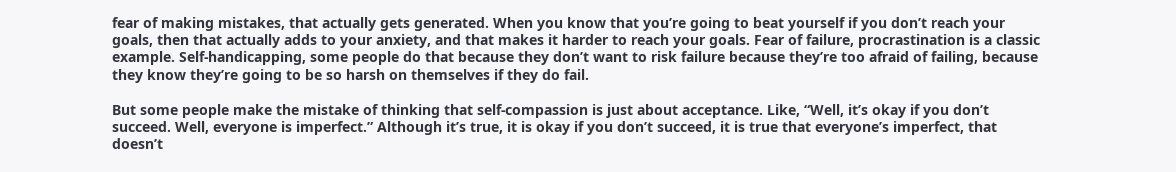fear of making mistakes, that actually gets generated. When you know that you’re going to beat yourself if you don’t reach your goals, then that actually adds to your anxiety, and that makes it harder to reach your goals. Fear of failure, procrastination is a classic example. Self-handicapping, some people do that because they don’t want to risk failure because they’re too afraid of failing, because they know they’re going to be so harsh on themselves if they do fail.

But some people make the mistake of thinking that self-compassion is just about acceptance. Like, “Well, it’s okay if you don’t succeed. Well, everyone is imperfect.” Although it’s true, it is okay if you don’t succeed, it is true that everyone’s imperfect, that doesn’t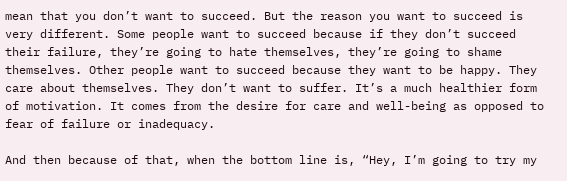mean that you don’t want to succeed. But the reason you want to succeed is very different. Some people want to succeed because if they don’t succeed their failure, they’re going to hate themselves, they’re going to shame themselves. Other people want to succeed because they want to be happy. They care about themselves. They don’t want to suffer. It’s a much healthier form of motivation. It comes from the desire for care and well-being as opposed to fear of failure or inadequacy.

And then because of that, when the bottom line is, “Hey, I’m going to try my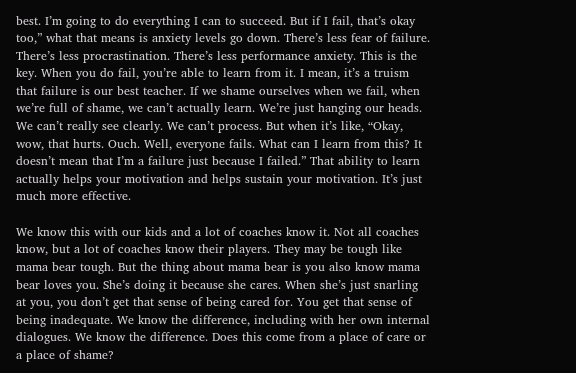best. I’m going to do everything I can to succeed. But if I fail, that’s okay too,” what that means is anxiety levels go down. There’s less fear of failure. There’s less procrastination. There’s less performance anxiety. This is the key. When you do fail, you’re able to learn from it. I mean, it’s a truism that failure is our best teacher. If we shame ourselves when we fail, when we’re full of shame, we can’t actually learn. We’re just hanging our heads. We can’t really see clearly. We can’t process. But when it’s like, “Okay, wow, that hurts. Ouch. Well, everyone fails. What can I learn from this? It doesn’t mean that I’m a failure just because I failed.” That ability to learn actually helps your motivation and helps sustain your motivation. It’s just much more effective.

We know this with our kids and a lot of coaches know it. Not all coaches know, but a lot of coaches know their players. They may be tough like mama bear tough. But the thing about mama bear is you also know mama bear loves you. She’s doing it because she cares. When she’s just snarling at you, you don’t get that sense of being cared for. You get that sense of being inadequate. We know the difference, including with her own internal dialogues. We know the difference. Does this come from a place of care or a place of shame?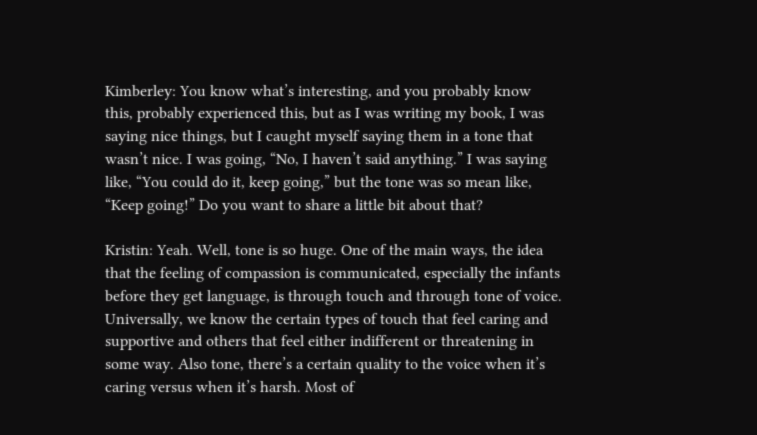Kimberley: You know what’s interesting, and you probably know this, probably experienced this, but as I was writing my book, I was saying nice things, but I caught myself saying them in a tone that wasn’t nice. I was going, “No, I haven’t said anything.” I was saying like, “You could do it, keep going,” but the tone was so mean like, “Keep going!” Do you want to share a little bit about that?

Kristin: Yeah. Well, tone is so huge. One of the main ways, the idea that the feeling of compassion is communicated, especially the infants before they get language, is through touch and through tone of voice. Universally, we know the certain types of touch that feel caring and supportive and others that feel either indifferent or threatening in some way. Also tone, there’s a certain quality to the voice when it’s caring versus when it’s harsh. Most of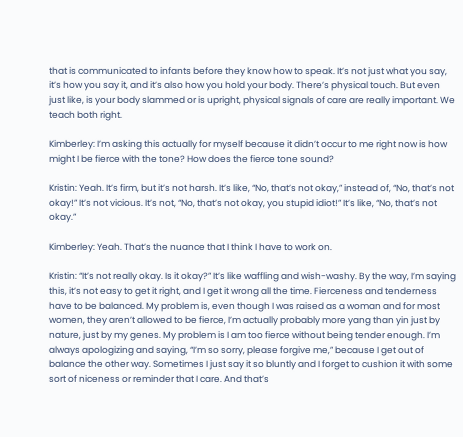that is communicated to infants before they know how to speak. It’s not just what you say, it’s how you say it, and it’s also how you hold your body. There’s physical touch. But even just like, is your body slammed or is upright, physical signals of care are really important. We teach both right.

Kimberley: I’m asking this actually for myself because it didn’t occur to me right now is how might I be fierce with the tone? How does the fierce tone sound?

Kristin: Yeah. It’s firm, but it’s not harsh. It’s like, “No, that’s not okay,” instead of, “No, that’s not okay!” It’s not vicious. It’s not, “No, that’s not okay, you stupid idiot!” It’s like, “No, that’s not okay.”

Kimberley: Yeah. That’s the nuance that I think I have to work on.

Kristin: “It’s not really okay. Is it okay?” It’s like waffling and wish-washy. By the way, I’m saying this, it’s not easy to get it right, and I get it wrong all the time. Fierceness and tenderness have to be balanced. My problem is, even though I was raised as a woman and for most women, they aren’t allowed to be fierce, I’m actually probably more yang than yin just by nature, just by my genes. My problem is I am too fierce without being tender enough. I’m always apologizing and saying, “I’m so sorry, please forgive me,” because I get out of balance the other way. Sometimes I just say it so bluntly and I forget to cushion it with some sort of niceness or reminder that I care. And that’s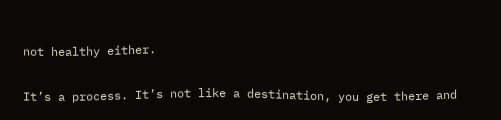not healthy either.

It’s a process. It’s not like a destination, you get there and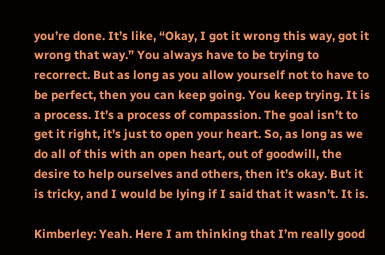you’re done. It’s like, “Okay, I got it wrong this way, got it wrong that way.” You always have to be trying to recorrect. But as long as you allow yourself not to have to be perfect, then you can keep going. You keep trying. It is a process. It’s a process of compassion. The goal isn’t to get it right, it’s just to open your heart. So, as long as we do all of this with an open heart, out of goodwill, the desire to help ourselves and others, then it’s okay. But it is tricky, and I would be lying if I said that it wasn’t. It is.

Kimberley: Yeah. Here I am thinking that I’m really good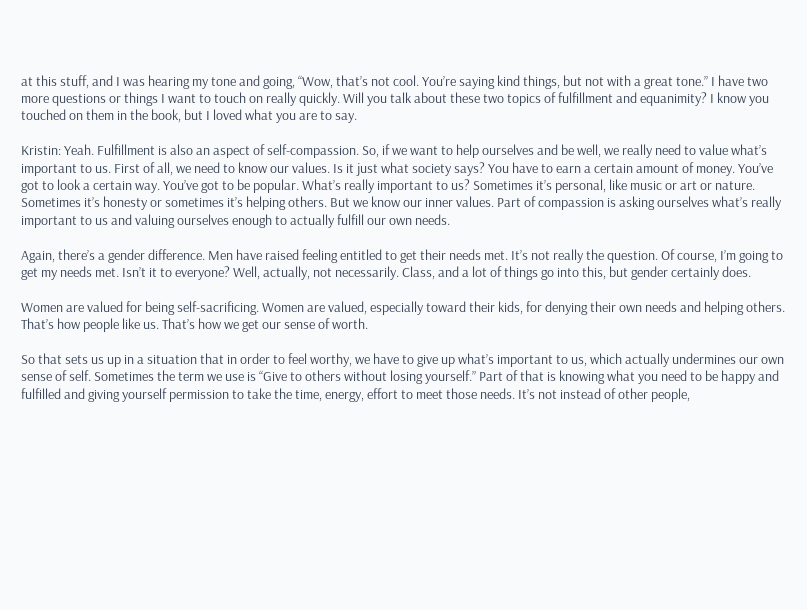at this stuff, and I was hearing my tone and going, “Wow, that’s not cool. You’re saying kind things, but not with a great tone.” I have two more questions or things I want to touch on really quickly. Will you talk about these two topics of fulfillment and equanimity? I know you touched on them in the book, but I loved what you are to say.

Kristin: Yeah. Fulfillment is also an aspect of self-compassion. So, if we want to help ourselves and be well, we really need to value what’s important to us. First of all, we need to know our values. Is it just what society says? You have to earn a certain amount of money. You’ve got to look a certain way. You’ve got to be popular. What’s really important to us? Sometimes it’s personal, like music or art or nature. Sometimes it’s honesty or sometimes it’s helping others. But we know our inner values. Part of compassion is asking ourselves what’s really important to us and valuing ourselves enough to actually fulfill our own needs.

Again, there’s a gender difference. Men have raised feeling entitled to get their needs met. It’s not really the question. Of course, I’m going to get my needs met. Isn’t it to everyone? Well, actually, not necessarily. Class, and a lot of things go into this, but gender certainly does.

Women are valued for being self-sacrificing. Women are valued, especially toward their kids, for denying their own needs and helping others. That’s how people like us. That’s how we get our sense of worth.

So that sets us up in a situation that in order to feel worthy, we have to give up what’s important to us, which actually undermines our own sense of self. Sometimes the term we use is “Give to others without losing yourself.” Part of that is knowing what you need to be happy and fulfilled and giving yourself permission to take the time, energy, effort to meet those needs. It’s not instead of other people,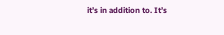it’s in addition to. It’s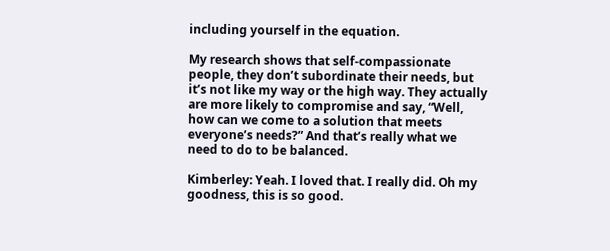including yourself in the equation.

My research shows that self-compassionate people, they don’t subordinate their needs, but it’s not like my way or the high way. They actually are more likely to compromise and say, “Well, how can we come to a solution that meets everyone’s needs?” And that’s really what we need to do to be balanced.

Kimberley: Yeah. I loved that. I really did. Oh my goodness, this is so good.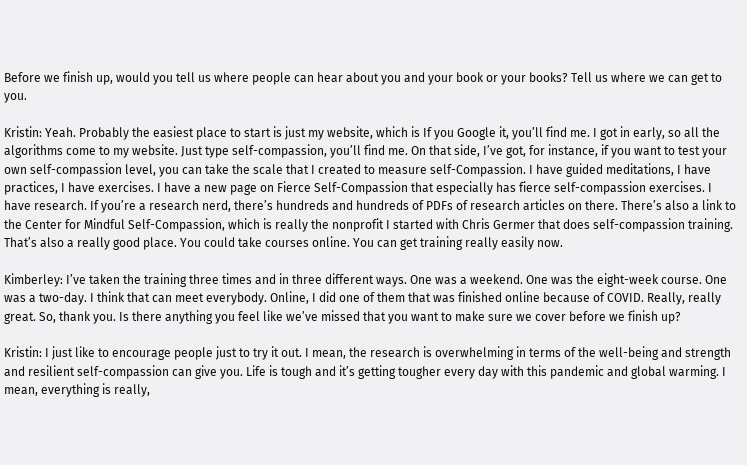Before we finish up, would you tell us where people can hear about you and your book or your books? Tell us where we can get to you.

Kristin: Yeah. Probably the easiest place to start is just my website, which is If you Google it, you’ll find me. I got in early, so all the algorithms come to my website. Just type self-compassion, you’ll find me. On that side, I’ve got, for instance, if you want to test your own self-compassion level, you can take the scale that I created to measure self-Compassion. I have guided meditations, I have practices, I have exercises. I have a new page on Fierce Self-Compassion that especially has fierce self-compassion exercises. I have research. If you’re a research nerd, there’s hundreds and hundreds of PDFs of research articles on there. There’s also a link to the Center for Mindful Self-Compassion, which is really the nonprofit I started with Chris Germer that does self-compassion training. That’s also a really good place. You could take courses online. You can get training really easily now.

Kimberley: I’ve taken the training three times and in three different ways. One was a weekend. One was the eight-week course. One was a two-day. I think that can meet everybody. Online, I did one of them that was finished online because of COVID. Really, really great. So, thank you. Is there anything you feel like we’ve missed that you want to make sure we cover before we finish up?

Kristin: I just like to encourage people just to try it out. I mean, the research is overwhelming in terms of the well-being and strength and resilient self-compassion can give you. Life is tough and it’s getting tougher every day with this pandemic and global warming. I mean, everything is really,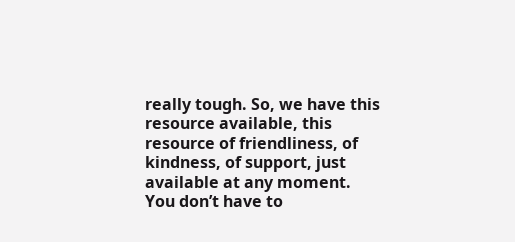really tough. So, we have this resource available, this resource of friendliness, of kindness, of support, just available at any moment. You don’t have to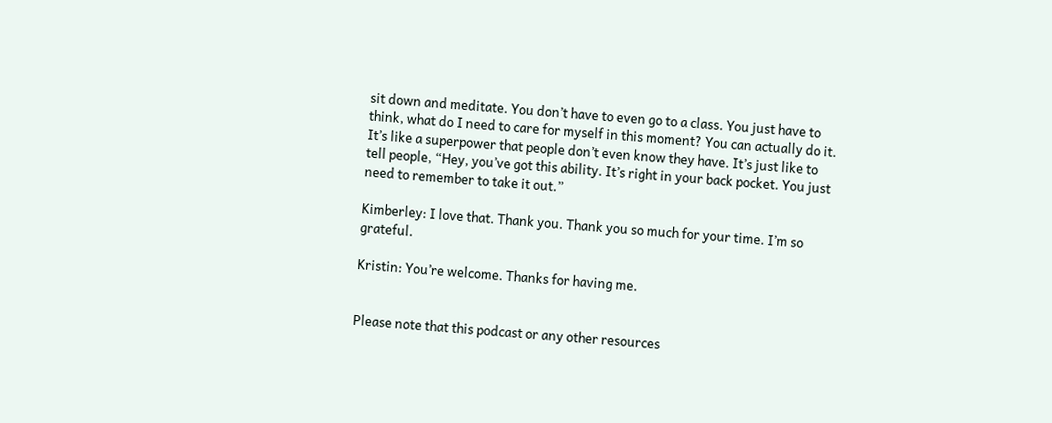sit down and meditate. You don’t have to even go to a class. You just have to think, what do I need to care for myself in this moment? You can actually do it. It’s like a superpower that people don’t even know they have. It’s just like to tell people, “Hey, you’ve got this ability. It’s right in your back pocket. You just need to remember to take it out.”

Kimberley: I love that. Thank you. Thank you so much for your time. I’m so grateful.

Kristin: You’re welcome. Thanks for having me.


Please note that this podcast or any other resources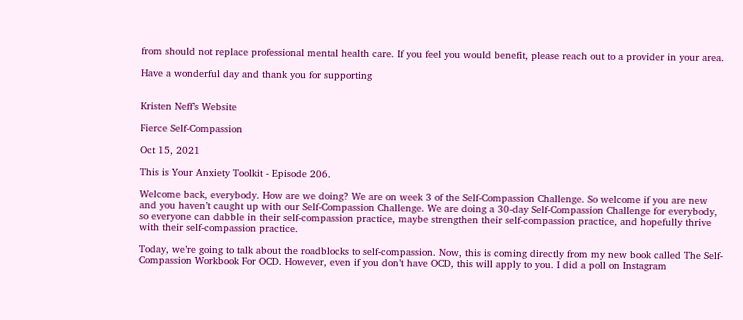from should not replace professional mental health care. If you feel you would benefit, please reach out to a provider in your area.

Have a wonderful day and thank you for supporting


Kristen Neff’s Website

Fierce Self-Compassion

Oct 15, 2021

This is Your Anxiety Toolkit - Episode 206.

Welcome back, everybody. How are we doing? We are on week 3 of the Self-Compassion Challenge. So welcome if you are new and you haven’t caught up with our Self-Compassion Challenge. We are doing a 30-day Self-Compassion Challenge for everybody, so everyone can dabble in their self-compassion practice, maybe strengthen their self-compassion practice, and hopefully thrive with their self-compassion practice.

Today, we’re going to talk about the roadblocks to self-compassion. Now, this is coming directly from my new book called The Self-Compassion Workbook For OCD. However, even if you don’t have OCD, this will apply to you. I did a poll on Instagram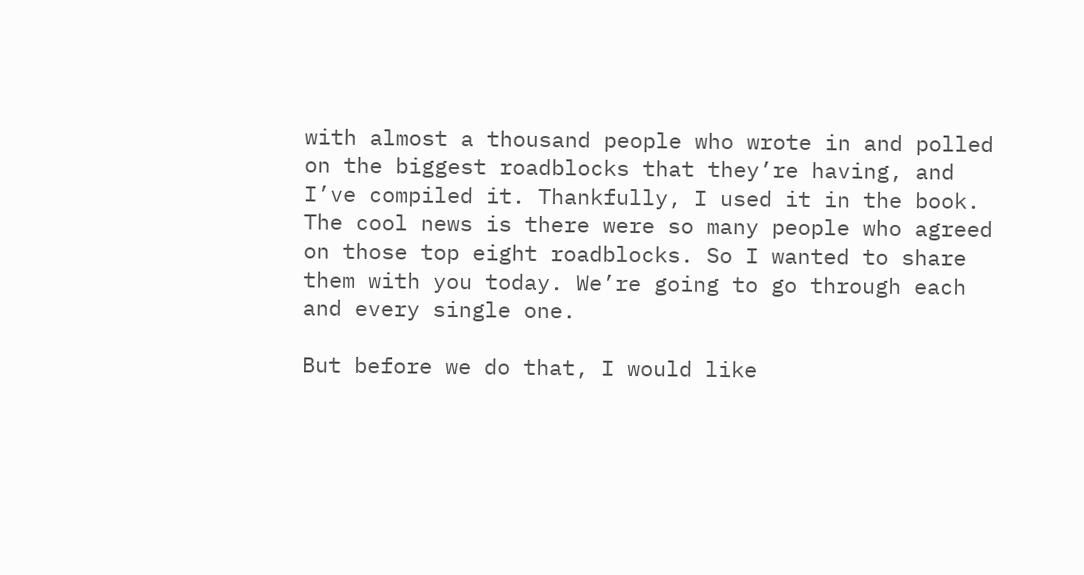with almost a thousand people who wrote in and polled on the biggest roadblocks that they’re having, and I’ve compiled it. Thankfully, I used it in the book. The cool news is there were so many people who agreed on those top eight roadblocks. So I wanted to share them with you today. We’re going to go through each and every single one.

But before we do that, I would like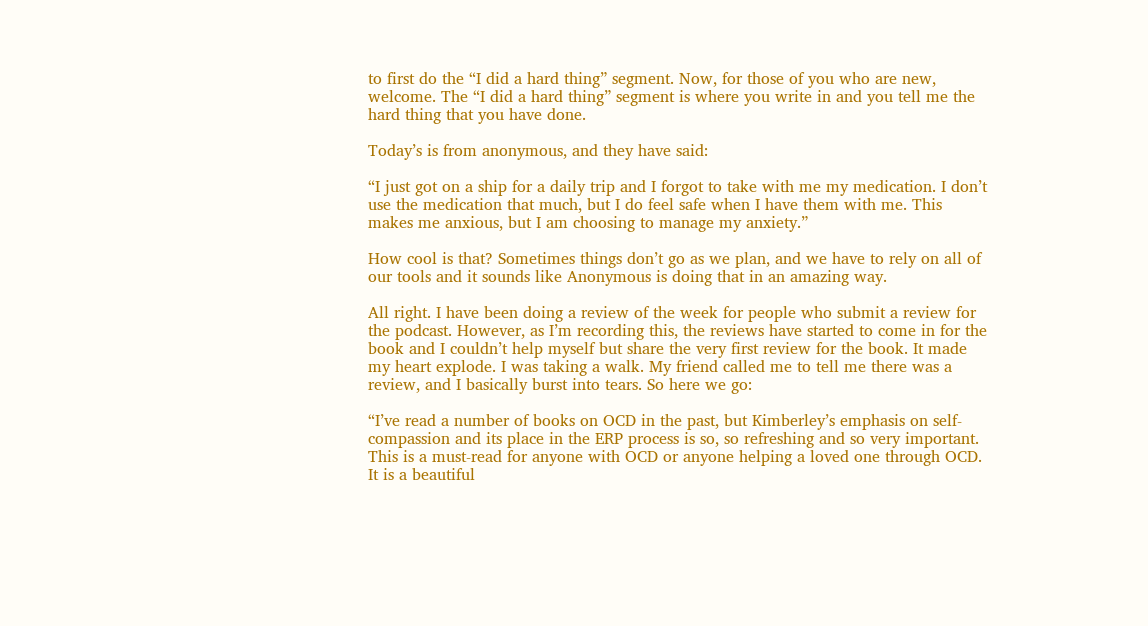to first do the “I did a hard thing” segment. Now, for those of you who are new, welcome. The “I did a hard thing” segment is where you write in and you tell me the hard thing that you have done.

Today’s is from anonymous, and they have said:

“I just got on a ship for a daily trip and I forgot to take with me my medication. I don’t use the medication that much, but I do feel safe when I have them with me. This makes me anxious, but I am choosing to manage my anxiety.”

How cool is that? Sometimes things don’t go as we plan, and we have to rely on all of our tools and it sounds like Anonymous is doing that in an amazing way.

All right. I have been doing a review of the week for people who submit a review for the podcast. However, as I’m recording this, the reviews have started to come in for the book and I couldn’t help myself but share the very first review for the book. It made my heart explode. I was taking a walk. My friend called me to tell me there was a review, and I basically burst into tears. So here we go:

“I’ve read a number of books on OCD in the past, but Kimberley’s emphasis on self-compassion and its place in the ERP process is so, so refreshing and so very important. This is a must-read for anyone with OCD or anyone helping a loved one through OCD. It is a beautiful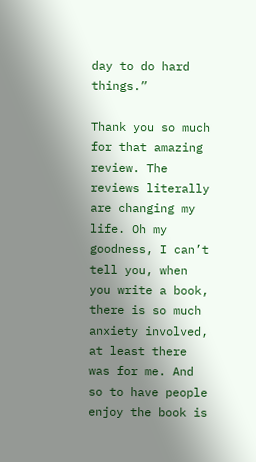day to do hard things.”

Thank you so much for that amazing review. The reviews literally are changing my life. Oh my goodness, I can’t tell you, when you write a book, there is so much anxiety involved, at least there was for me. And so to have people enjoy the book is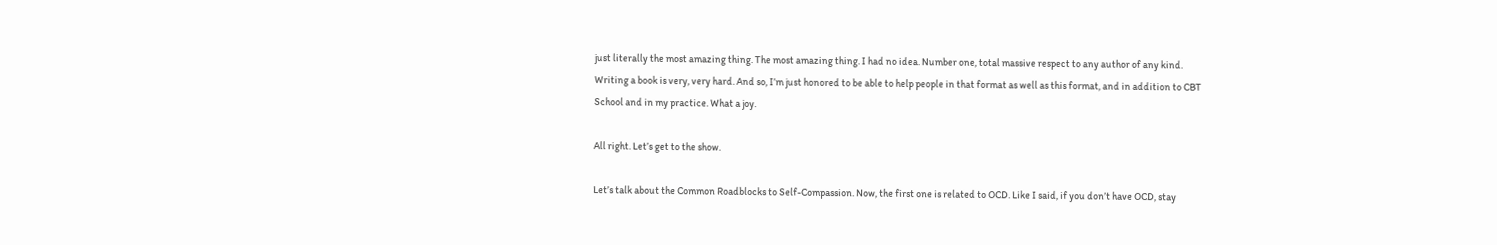just literally the most amazing thing. The most amazing thing. I had no idea. Number one, total massive respect to any author of any kind. Writing a book is very, very hard. And so, I’m just honored to be able to help people in that format as well as this format, and in addition to CBT School and in my practice. What a joy.

All right. Let’s get to the show.

Let’s talk about the Common Roadblocks to Self-Compassion. Now, the first one is related to OCD. Like I said, if you don’t have OCD, stay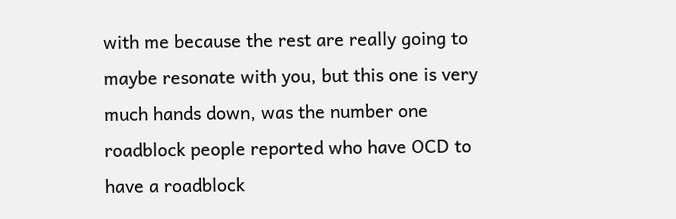with me because the rest are really going to maybe resonate with you, but this one is very much hands down, was the number one roadblock people reported who have OCD to have a roadblock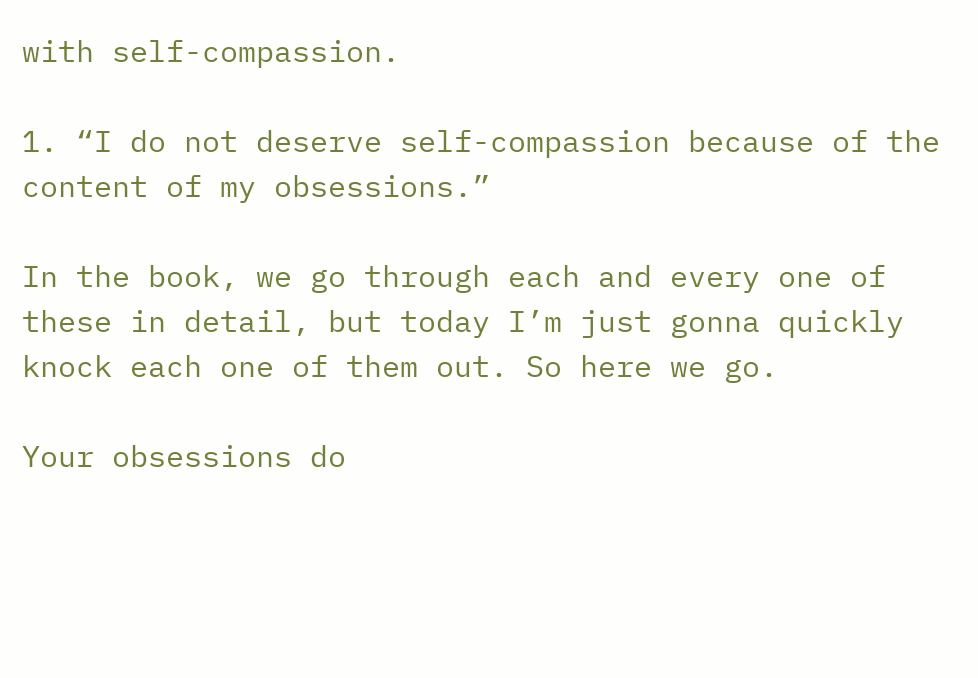with self-compassion.

1. “I do not deserve self-compassion because of the content of my obsessions.”

In the book, we go through each and every one of these in detail, but today I’m just gonna quickly knock each one of them out. So here we go.

Your obsessions do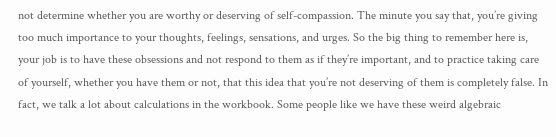not determine whether you are worthy or deserving of self-compassion. The minute you say that, you’re giving too much importance to your thoughts, feelings, sensations, and urges. So the big thing to remember here is, your job is to have these obsessions and not respond to them as if they’re important, and to practice taking care of yourself, whether you have them or not, that this idea that you’re not deserving of them is completely false. In fact, we talk a lot about calculations in the workbook. Some people like we have these weird algebraic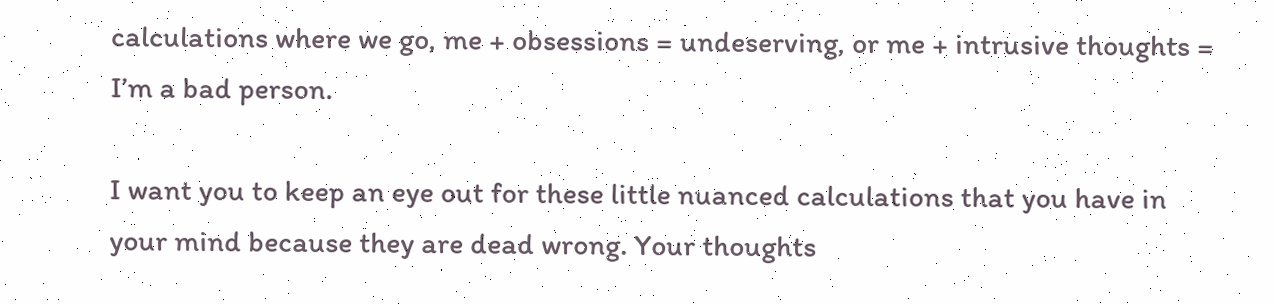calculations where we go, me + obsessions = undeserving, or me + intrusive thoughts = I’m a bad person.

I want you to keep an eye out for these little nuanced calculations that you have in your mind because they are dead wrong. Your thoughts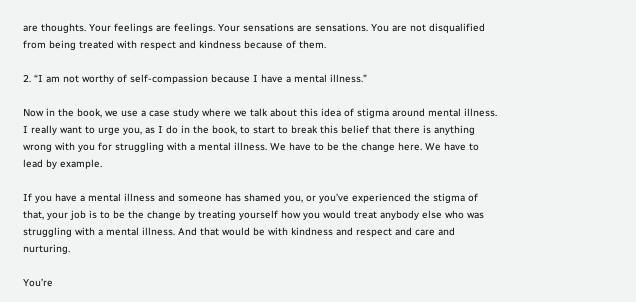are thoughts. Your feelings are feelings. Your sensations are sensations. You are not disqualified from being treated with respect and kindness because of them.

2. “I am not worthy of self-compassion because I have a mental illness.”

Now in the book, we use a case study where we talk about this idea of stigma around mental illness. I really want to urge you, as I do in the book, to start to break this belief that there is anything wrong with you for struggling with a mental illness. We have to be the change here. We have to lead by example.

If you have a mental illness and someone has shamed you, or you’ve experienced the stigma of that, your job is to be the change by treating yourself how you would treat anybody else who was struggling with a mental illness. And that would be with kindness and respect and care and nurturing.

You’re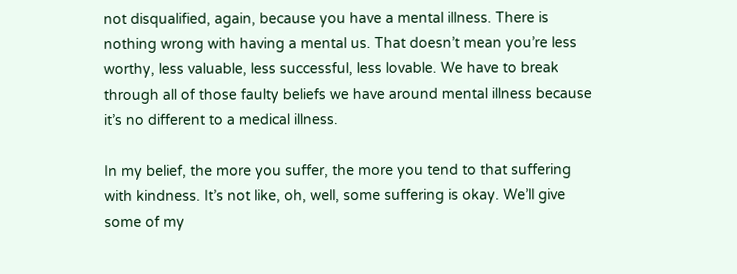not disqualified, again, because you have a mental illness. There is nothing wrong with having a mental us. That doesn’t mean you’re less worthy, less valuable, less successful, less lovable. We have to break through all of those faulty beliefs we have around mental illness because it’s no different to a medical illness.

In my belief, the more you suffer, the more you tend to that suffering with kindness. It’s not like, oh, well, some suffering is okay. We’ll give some of my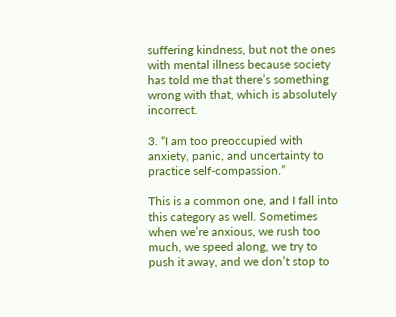suffering kindness, but not the ones with mental illness because society has told me that there’s something wrong with that, which is absolutely incorrect.

3. “I am too preoccupied with anxiety, panic, and uncertainty to practice self-compassion.”

This is a common one, and I fall into this category as well. Sometimes when we’re anxious, we rush too much, we speed along, we try to push it away, and we don’t stop to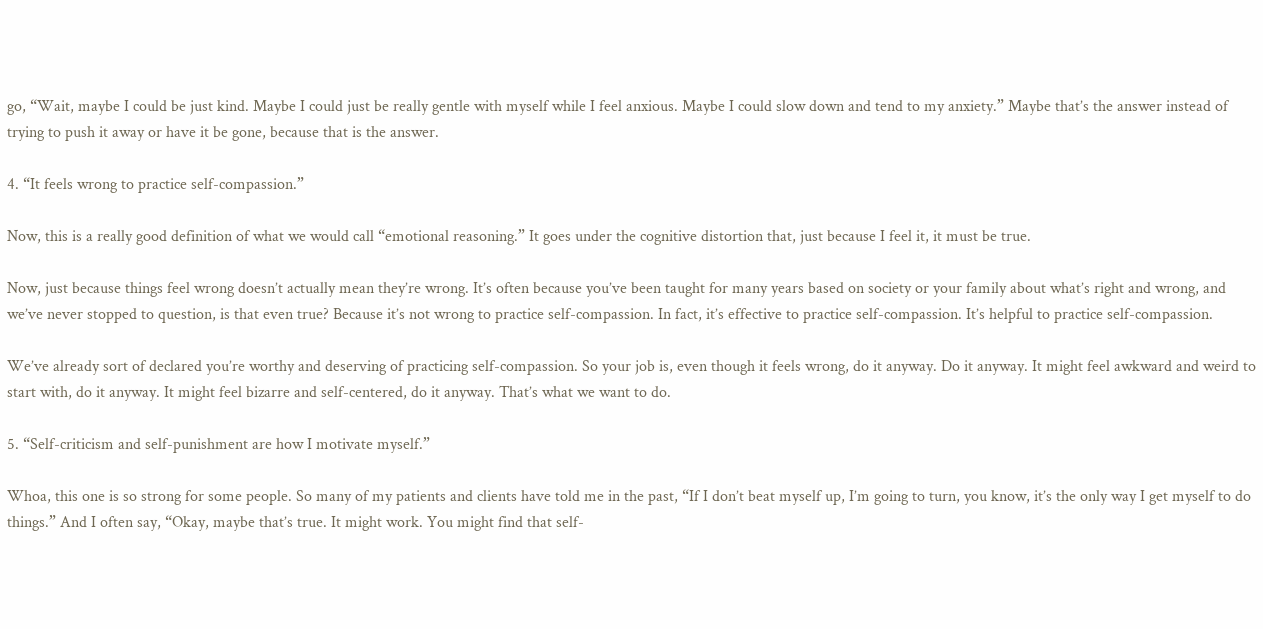go, “Wait, maybe I could be just kind. Maybe I could just be really gentle with myself while I feel anxious. Maybe I could slow down and tend to my anxiety.” Maybe that’s the answer instead of trying to push it away or have it be gone, because that is the answer.

4. “It feels wrong to practice self-compassion.”

Now, this is a really good definition of what we would call “emotional reasoning.” It goes under the cognitive distortion that, just because I feel it, it must be true.

Now, just because things feel wrong doesn’t actually mean they’re wrong. It’s often because you’ve been taught for many years based on society or your family about what’s right and wrong, and we’ve never stopped to question, is that even true? Because it’s not wrong to practice self-compassion. In fact, it’s effective to practice self-compassion. It’s helpful to practice self-compassion.

We’ve already sort of declared you’re worthy and deserving of practicing self-compassion. So your job is, even though it feels wrong, do it anyway. Do it anyway. It might feel awkward and weird to start with, do it anyway. It might feel bizarre and self-centered, do it anyway. That’s what we want to do.

5. “Self-criticism and self-punishment are how I motivate myself.”

Whoa, this one is so strong for some people. So many of my patients and clients have told me in the past, “If I don’t beat myself up, I’m going to turn, you know, it’s the only way I get myself to do things.” And I often say, “Okay, maybe that’s true. It might work. You might find that self-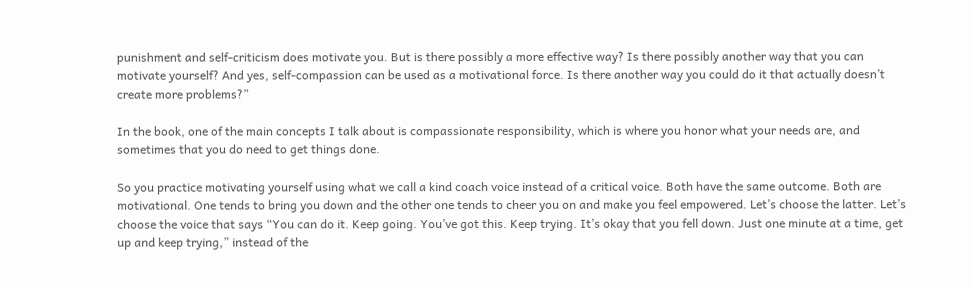punishment and self-criticism does motivate you. But is there possibly a more effective way? Is there possibly another way that you can motivate yourself? And yes, self-compassion can be used as a motivational force. Is there another way you could do it that actually doesn’t create more problems?”

In the book, one of the main concepts I talk about is compassionate responsibility, which is where you honor what your needs are, and sometimes that you do need to get things done.

So you practice motivating yourself using what we call a kind coach voice instead of a critical voice. Both have the same outcome. Both are motivational. One tends to bring you down and the other one tends to cheer you on and make you feel empowered. Let’s choose the latter. Let’s choose the voice that says “You can do it. Keep going. You’ve got this. Keep trying. It’s okay that you fell down. Just one minute at a time, get up and keep trying,” instead of the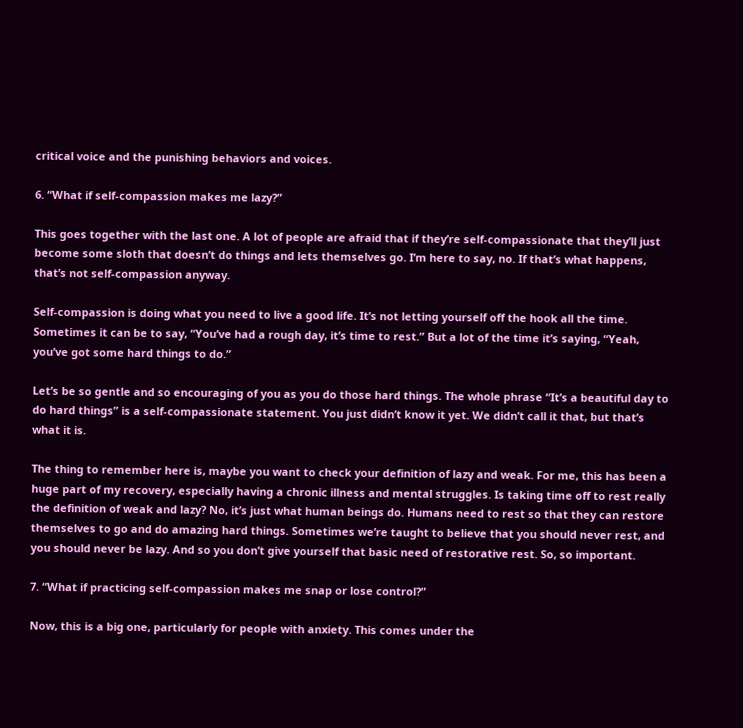critical voice and the punishing behaviors and voices.

6. “What if self-compassion makes me lazy?”

This goes together with the last one. A lot of people are afraid that if they’re self-compassionate that they’ll just become some sloth that doesn’t do things and lets themselves go. I’m here to say, no. If that’s what happens, that’s not self-compassion anyway.

Self-compassion is doing what you need to live a good life. It’s not letting yourself off the hook all the time. Sometimes it can be to say, “You’ve had a rough day, it’s time to rest.” But a lot of the time it’s saying, “Yeah, you’ve got some hard things to do.”

Let’s be so gentle and so encouraging of you as you do those hard things. The whole phrase “It’s a beautiful day to do hard things” is a self-compassionate statement. You just didn’t know it yet. We didn’t call it that, but that’s what it is.

The thing to remember here is, maybe you want to check your definition of lazy and weak. For me, this has been a huge part of my recovery, especially having a chronic illness and mental struggles. Is taking time off to rest really the definition of weak and lazy? No, it’s just what human beings do. Humans need to rest so that they can restore themselves to go and do amazing hard things. Sometimes we’re taught to believe that you should never rest, and you should never be lazy. And so you don’t give yourself that basic need of restorative rest. So, so important.

7. “What if practicing self-compassion makes me snap or lose control?”

Now, this is a big one, particularly for people with anxiety. This comes under the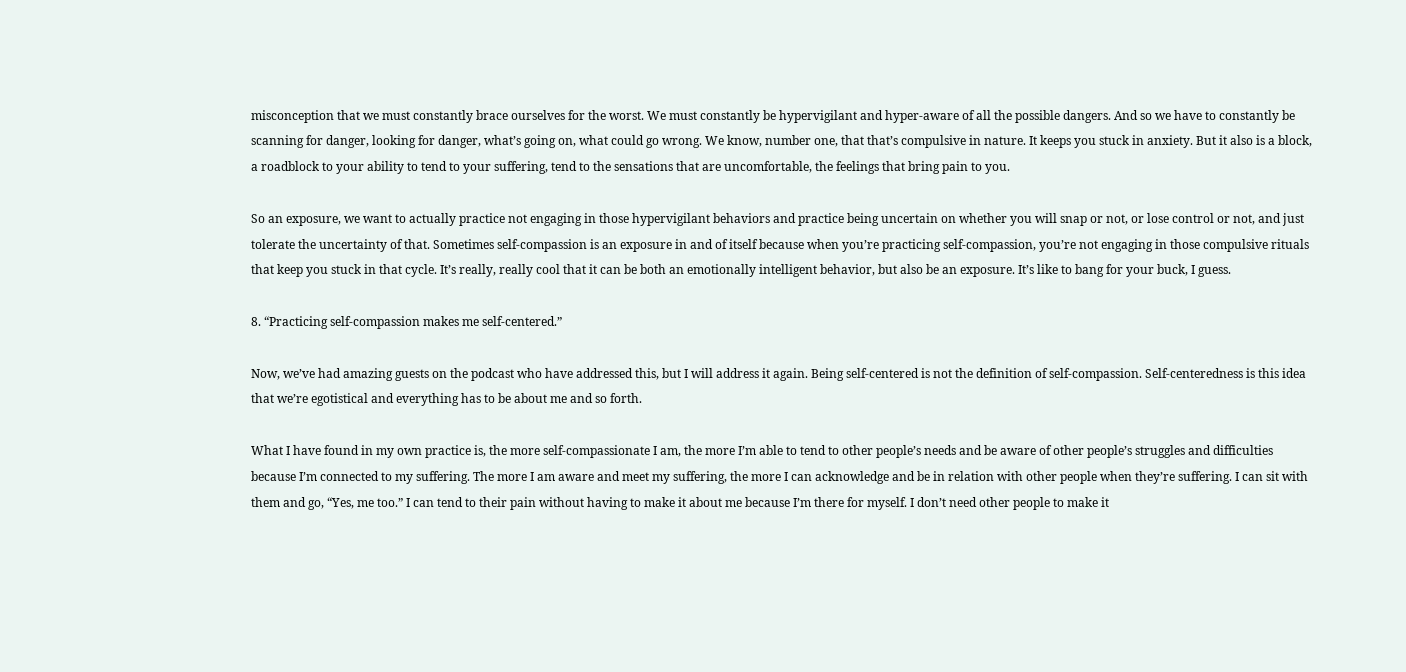misconception that we must constantly brace ourselves for the worst. We must constantly be hypervigilant and hyper-aware of all the possible dangers. And so we have to constantly be scanning for danger, looking for danger, what’s going on, what could go wrong. We know, number one, that that’s compulsive in nature. It keeps you stuck in anxiety. But it also is a block, a roadblock to your ability to tend to your suffering, tend to the sensations that are uncomfortable, the feelings that bring pain to you.

So an exposure, we want to actually practice not engaging in those hypervigilant behaviors and practice being uncertain on whether you will snap or not, or lose control or not, and just tolerate the uncertainty of that. Sometimes self-compassion is an exposure in and of itself because when you’re practicing self-compassion, you’re not engaging in those compulsive rituals that keep you stuck in that cycle. It’s really, really cool that it can be both an emotionally intelligent behavior, but also be an exposure. It’s like to bang for your buck, I guess.

8. “Practicing self-compassion makes me self-centered.”

Now, we’ve had amazing guests on the podcast who have addressed this, but I will address it again. Being self-centered is not the definition of self-compassion. Self-centeredness is this idea that we’re egotistical and everything has to be about me and so forth.

What I have found in my own practice is, the more self-compassionate I am, the more I’m able to tend to other people’s needs and be aware of other people’s struggles and difficulties because I’m connected to my suffering. The more I am aware and meet my suffering, the more I can acknowledge and be in relation with other people when they’re suffering. I can sit with them and go, “Yes, me too.” I can tend to their pain without having to make it about me because I’m there for myself. I don’t need other people to make it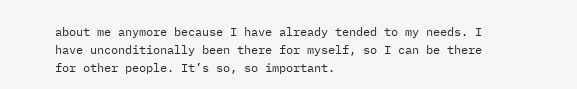about me anymore because I have already tended to my needs. I have unconditionally been there for myself, so I can be there for other people. It’s so, so important.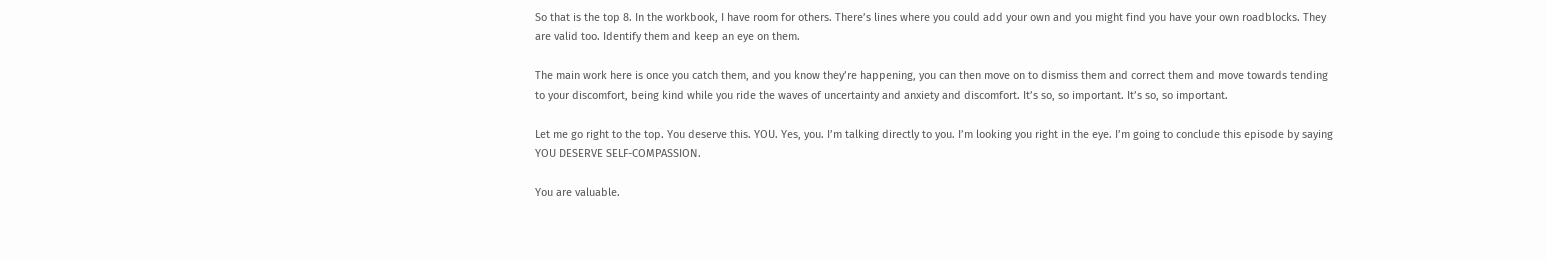So that is the top 8. In the workbook, I have room for others. There’s lines where you could add your own and you might find you have your own roadblocks. They are valid too. Identify them and keep an eye on them.

The main work here is once you catch them, and you know they’re happening, you can then move on to dismiss them and correct them and move towards tending to your discomfort, being kind while you ride the waves of uncertainty and anxiety and discomfort. It’s so, so important. It’s so, so important.

Let me go right to the top. You deserve this. YOU. Yes, you. I’m talking directly to you. I’m looking you right in the eye. I’m going to conclude this episode by saying YOU DESERVE SELF-COMPASSION.

You are valuable.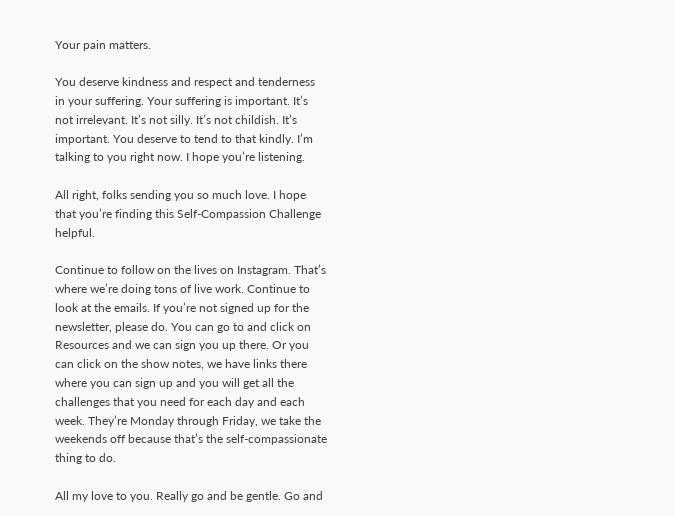Your pain matters.

You deserve kindness and respect and tenderness in your suffering. Your suffering is important. It’s not irrelevant. It’s not silly. It’s not childish. It’s important. You deserve to tend to that kindly. I’m talking to you right now. I hope you’re listening.

All right, folks sending you so much love. I hope that you’re finding this Self-Compassion Challenge helpful.

Continue to follow on the lives on Instagram. That’s where we’re doing tons of live work. Continue to look at the emails. If you’re not signed up for the newsletter, please do. You can go to and click on Resources and we can sign you up there. Or you can click on the show notes, we have links there where you can sign up and you will get all the challenges that you need for each day and each week. They’re Monday through Friday, we take the weekends off because that’s the self-compassionate thing to do.

All my love to you. Really go and be gentle. Go and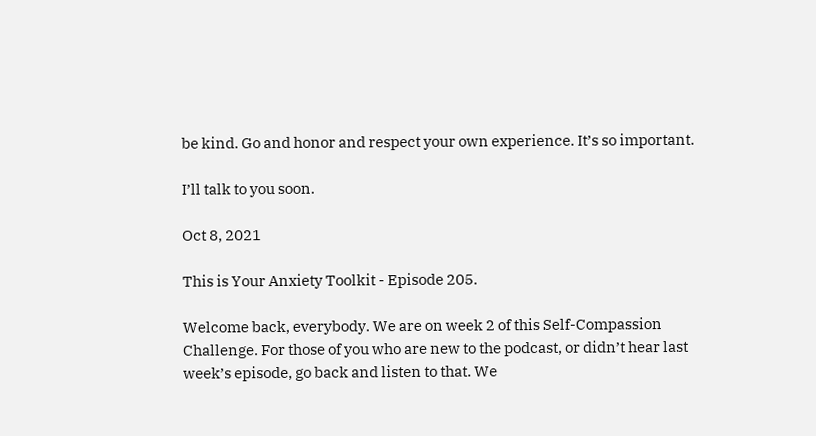be kind. Go and honor and respect your own experience. It’s so important.

I’ll talk to you soon.

Oct 8, 2021

This is Your Anxiety Toolkit - Episode 205.

Welcome back, everybody. We are on week 2 of this Self-Compassion Challenge. For those of you who are new to the podcast, or didn’t hear last week’s episode, go back and listen to that. We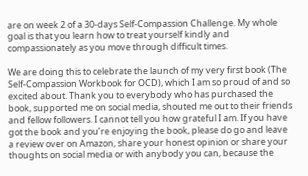are on week 2 of a 30-days Self-Compassion Challenge. My whole goal is that you learn how to treat yourself kindly and compassionately as you move through difficult times.

We are doing this to celebrate the launch of my very first book (The Self-Compassion Workbook for OCD), which I am so proud of and so excited about. Thank you to everybody who has purchased the book, supported me on social media, shouted me out to their friends and fellow followers. I cannot tell you how grateful I am. If you have got the book and you’re enjoying the book, please do go and leave a review over on Amazon, share your honest opinion or share your thoughts on social media or with anybody you can, because the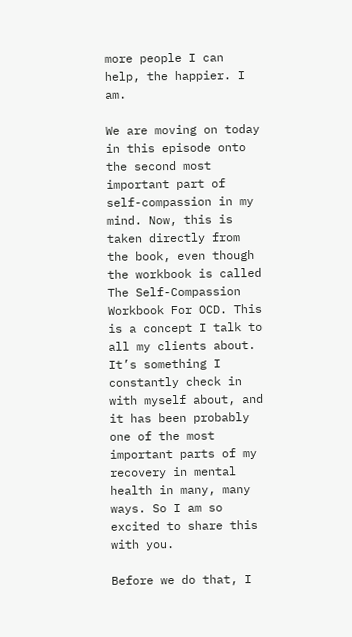more people I can help, the happier. I am.

We are moving on today in this episode onto the second most important part of self-compassion in my mind. Now, this is taken directly from the book, even though the workbook is called The Self-Compassion Workbook For OCD. This is a concept I talk to all my clients about. It’s something I constantly check in with myself about, and it has been probably one of the most important parts of my recovery in mental health in many, many ways. So I am so excited to share this with you.

Before we do that, I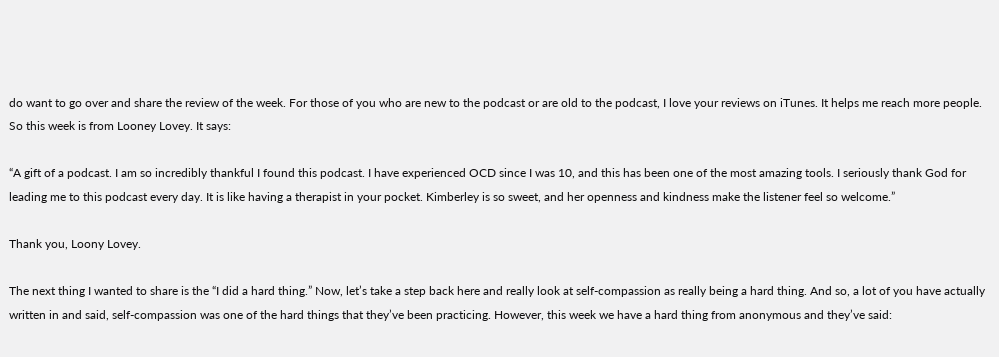do want to go over and share the review of the week. For those of you who are new to the podcast or are old to the podcast, I love your reviews on iTunes. It helps me reach more people. So this week is from Looney Lovey. It says:

“A gift of a podcast. I am so incredibly thankful I found this podcast. I have experienced OCD since I was 10, and this has been one of the most amazing tools. I seriously thank God for leading me to this podcast every day. It is like having a therapist in your pocket. Kimberley is so sweet, and her openness and kindness make the listener feel so welcome.”

Thank you, Loony Lovey.

The next thing I wanted to share is the “I did a hard thing.” Now, let’s take a step back here and really look at self-compassion as really being a hard thing. And so, a lot of you have actually written in and said, self-compassion was one of the hard things that they’ve been practicing. However, this week we have a hard thing from anonymous and they’ve said: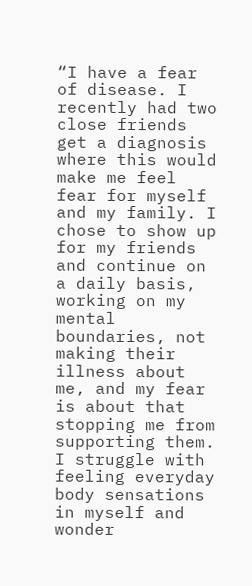“I have a fear of disease. I recently had two close friends get a diagnosis where this would make me feel fear for myself and my family. I chose to show up for my friends and continue on a daily basis, working on my mental boundaries, not making their illness about me, and my fear is about that stopping me from supporting them. I struggle with feeling everyday body sensations in myself and wonder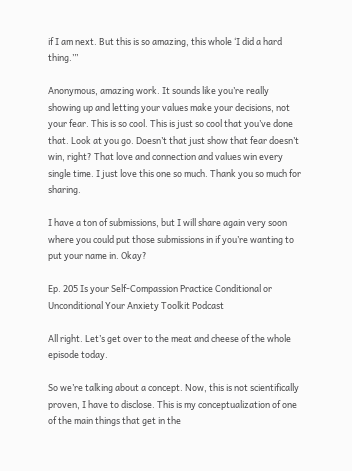if I am next. But this is so amazing, this whole ‘I did a hard thing.’”

Anonymous, amazing work. It sounds like you’re really showing up and letting your values make your decisions, not your fear. This is so cool. This is just so cool that you’ve done that. Look at you go. Doesn’t that just show that fear doesn’t win, right? That love and connection and values win every single time. I just love this one so much. Thank you so much for sharing.

I have a ton of submissions, but I will share again very soon where you could put those submissions in if you’re wanting to put your name in. Okay?

Ep. 205 Is your Self-Compassion Practice Conditional or Unconditional Your Anxiety Toolkit Podcast

All right. Let’s get over to the meat and cheese of the whole episode today.

So we’re talking about a concept. Now, this is not scientifically proven, I have to disclose. This is my conceptualization of one of the main things that get in the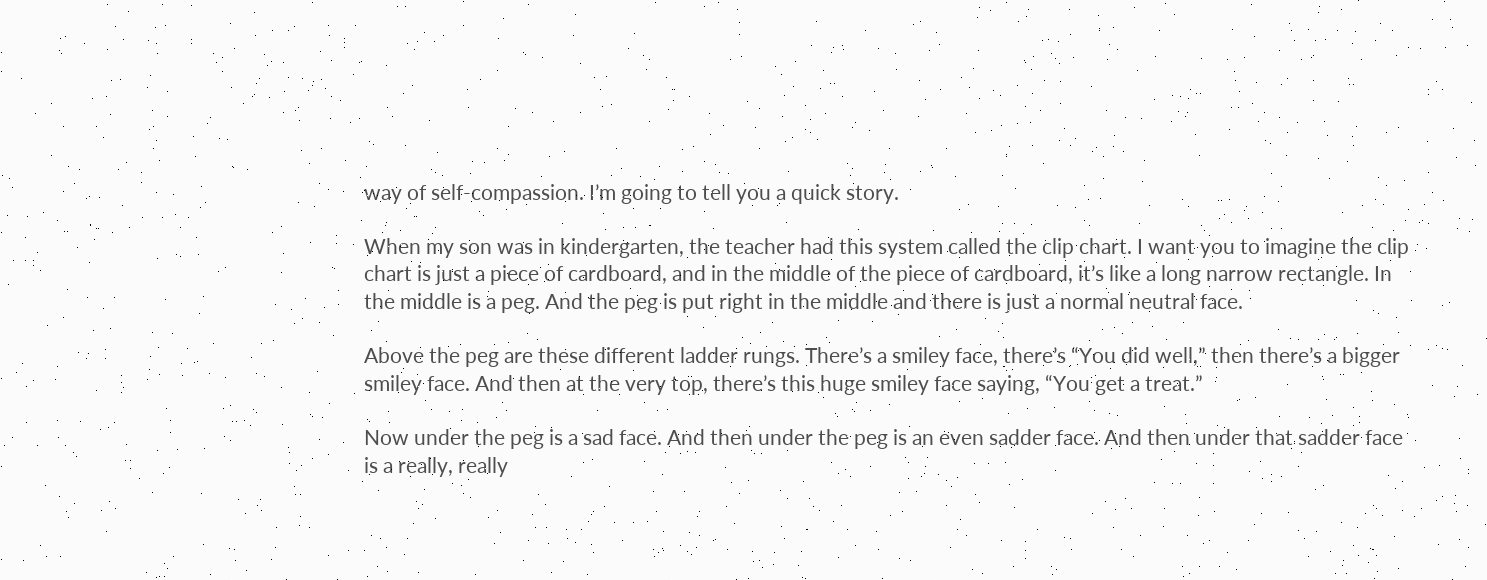way of self-compassion. I’m going to tell you a quick story.

When my son was in kindergarten, the teacher had this system called the clip chart. I want you to imagine the clip chart is just a piece of cardboard, and in the middle of the piece of cardboard, it’s like a long narrow rectangle. In the middle is a peg. And the peg is put right in the middle and there is just a normal neutral face.

Above the peg are these different ladder rungs. There’s a smiley face, there’s “You did well,” then there’s a bigger smiley face. And then at the very top, there’s this huge smiley face saying, “You get a treat.”

Now under the peg is a sad face. And then under the peg is an even sadder face. And then under that sadder face is a really, really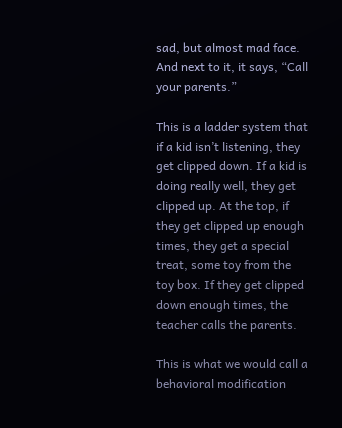sad, but almost mad face. And next to it, it says, “Call your parents.”

This is a ladder system that if a kid isn’t listening, they get clipped down. If a kid is doing really well, they get clipped up. At the top, if they get clipped up enough times, they get a special treat, some toy from the toy box. If they get clipped down enough times, the teacher calls the parents.

This is what we would call a behavioral modification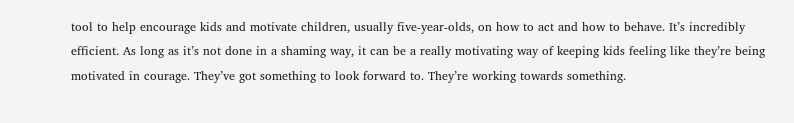tool to help encourage kids and motivate children, usually five-year-olds, on how to act and how to behave. It’s incredibly efficient. As long as it’s not done in a shaming way, it can be a really motivating way of keeping kids feeling like they’re being motivated in courage. They’ve got something to look forward to. They’re working towards something.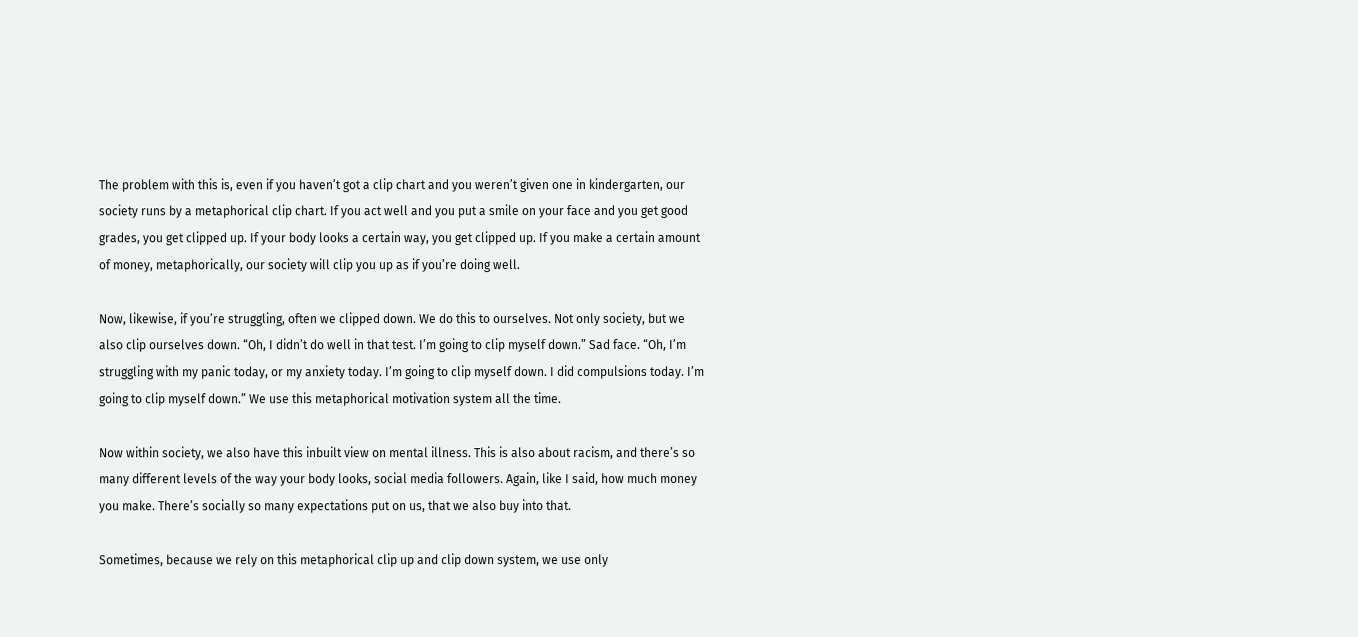The problem with this is, even if you haven’t got a clip chart and you weren’t given one in kindergarten, our society runs by a metaphorical clip chart. If you act well and you put a smile on your face and you get good grades, you get clipped up. If your body looks a certain way, you get clipped up. If you make a certain amount of money, metaphorically, our society will clip you up as if you’re doing well.

Now, likewise, if you’re struggling, often we clipped down. We do this to ourselves. Not only society, but we also clip ourselves down. “Oh, I didn’t do well in that test. I’m going to clip myself down.” Sad face. “Oh, I’m struggling with my panic today, or my anxiety today. I’m going to clip myself down. I did compulsions today. I’m going to clip myself down.” We use this metaphorical motivation system all the time.

Now within society, we also have this inbuilt view on mental illness. This is also about racism, and there’s so many different levels of the way your body looks, social media followers. Again, like I said, how much money you make. There’s socially so many expectations put on us, that we also buy into that.

Sometimes, because we rely on this metaphorical clip up and clip down system, we use only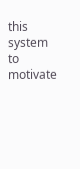this system to motivate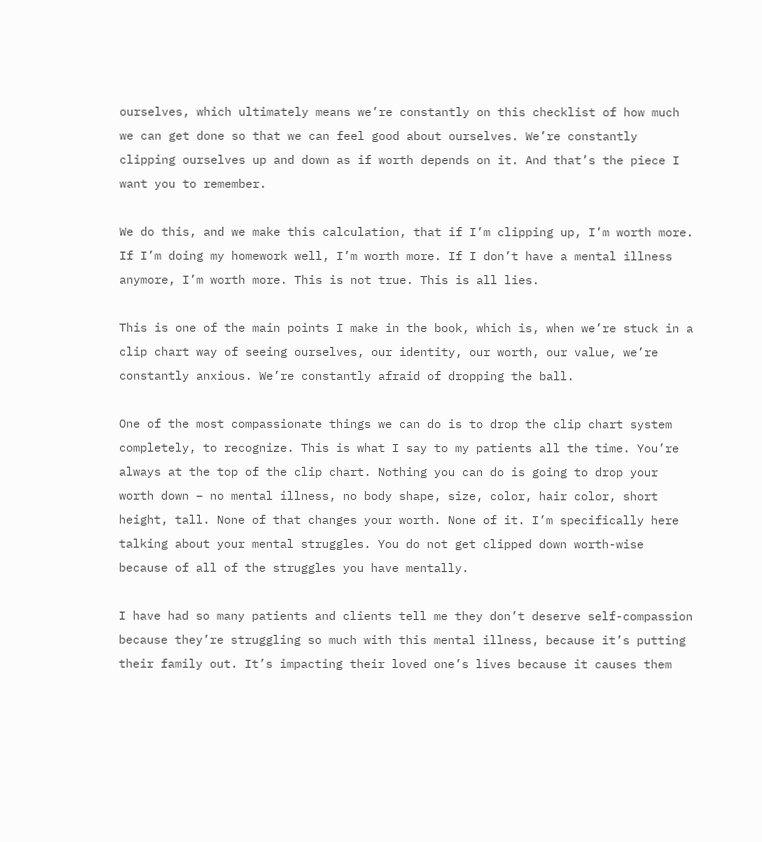ourselves, which ultimately means we’re constantly on this checklist of how much we can get done so that we can feel good about ourselves. We’re constantly clipping ourselves up and down as if worth depends on it. And that’s the piece I want you to remember.

We do this, and we make this calculation, that if I’m clipping up, I’m worth more. If I’m doing my homework well, I’m worth more. If I don’t have a mental illness anymore, I’m worth more. This is not true. This is all lies.

This is one of the main points I make in the book, which is, when we’re stuck in a clip chart way of seeing ourselves, our identity, our worth, our value, we’re constantly anxious. We’re constantly afraid of dropping the ball.

One of the most compassionate things we can do is to drop the clip chart system completely, to recognize. This is what I say to my patients all the time. You’re always at the top of the clip chart. Nothing you can do is going to drop your worth down – no mental illness, no body shape, size, color, hair color, short height, tall. None of that changes your worth. None of it. I’m specifically here talking about your mental struggles. You do not get clipped down worth-wise because of all of the struggles you have mentally.

I have had so many patients and clients tell me they don’t deserve self-compassion because they’re struggling so much with this mental illness, because it’s putting their family out. It’s impacting their loved one’s lives because it causes them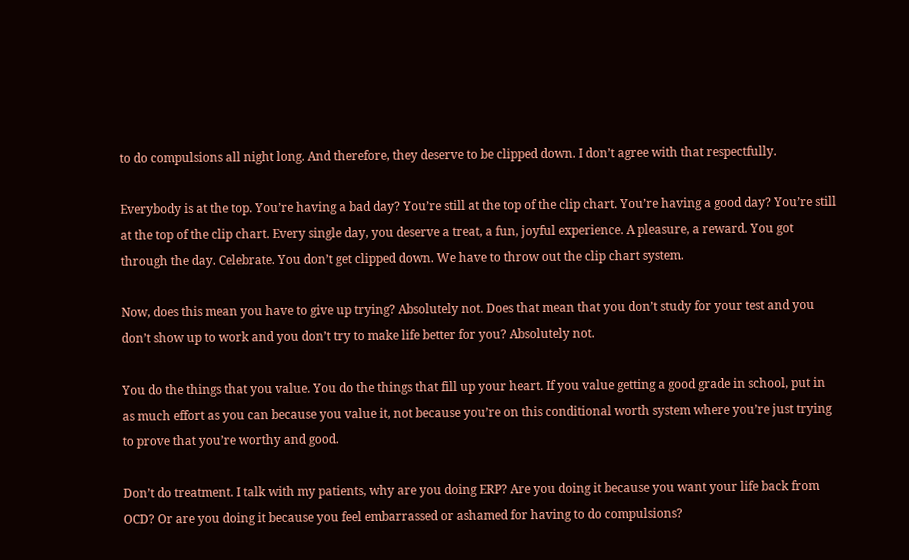to do compulsions all night long. And therefore, they deserve to be clipped down. I don’t agree with that respectfully.

Everybody is at the top. You’re having a bad day? You’re still at the top of the clip chart. You’re having a good day? You’re still at the top of the clip chart. Every single day, you deserve a treat, a fun, joyful experience. A pleasure, a reward. You got through the day. Celebrate. You don’t get clipped down. We have to throw out the clip chart system.

Now, does this mean you have to give up trying? Absolutely not. Does that mean that you don’t study for your test and you don’t show up to work and you don’t try to make life better for you? Absolutely not.

You do the things that you value. You do the things that fill up your heart. If you value getting a good grade in school, put in as much effort as you can because you value it, not because you’re on this conditional worth system where you’re just trying to prove that you’re worthy and good.

Don’t do treatment. I talk with my patients, why are you doing ERP? Are you doing it because you want your life back from OCD? Or are you doing it because you feel embarrassed or ashamed for having to do compulsions?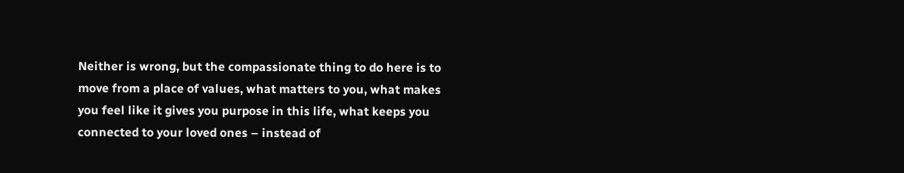Neither is wrong, but the compassionate thing to do here is to move from a place of values, what matters to you, what makes you feel like it gives you purpose in this life, what keeps you connected to your loved ones – instead of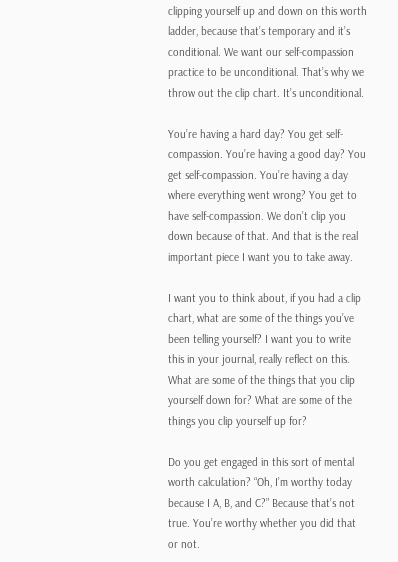clipping yourself up and down on this worth ladder, because that’s temporary and it’s conditional. We want our self-compassion practice to be unconditional. That’s why we throw out the clip chart. It’s unconditional.

You’re having a hard day? You get self-compassion. You’re having a good day? You get self-compassion. You’re having a day where everything went wrong? You get to have self-compassion. We don’t clip you down because of that. And that is the real important piece I want you to take away.

I want you to think about, if you had a clip chart, what are some of the things you’ve been telling yourself? I want you to write this in your journal, really reflect on this. What are some of the things that you clip yourself down for? What are some of the things you clip yourself up for?

Do you get engaged in this sort of mental worth calculation? “Oh, I’m worthy today because I A, B, and C?” Because that’s not true. You’re worthy whether you did that or not.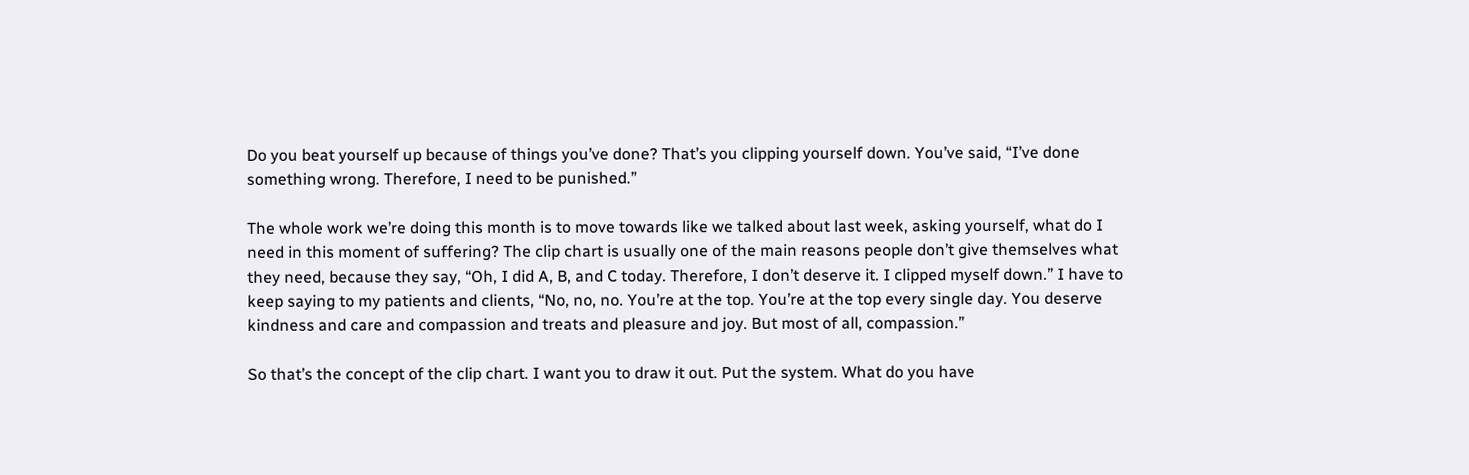Do you beat yourself up because of things you’ve done? That’s you clipping yourself down. You’ve said, “I’ve done something wrong. Therefore, I need to be punished.”

The whole work we’re doing this month is to move towards like we talked about last week, asking yourself, what do I need in this moment of suffering? The clip chart is usually one of the main reasons people don’t give themselves what they need, because they say, “Oh, I did A, B, and C today. Therefore, I don’t deserve it. I clipped myself down.” I have to keep saying to my patients and clients, “No, no, no. You’re at the top. You’re at the top every single day. You deserve kindness and care and compassion and treats and pleasure and joy. But most of all, compassion.”

So that’s the concept of the clip chart. I want you to draw it out. Put the system. What do you have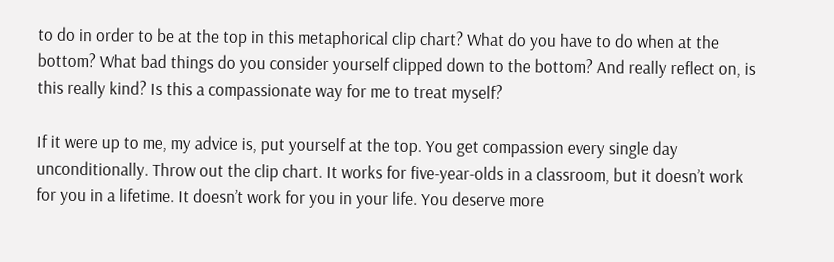to do in order to be at the top in this metaphorical clip chart? What do you have to do when at the bottom? What bad things do you consider yourself clipped down to the bottom? And really reflect on, is this really kind? Is this a compassionate way for me to treat myself?

If it were up to me, my advice is, put yourself at the top. You get compassion every single day unconditionally. Throw out the clip chart. It works for five-year-olds in a classroom, but it doesn’t work for you in a lifetime. It doesn’t work for you in your life. You deserve more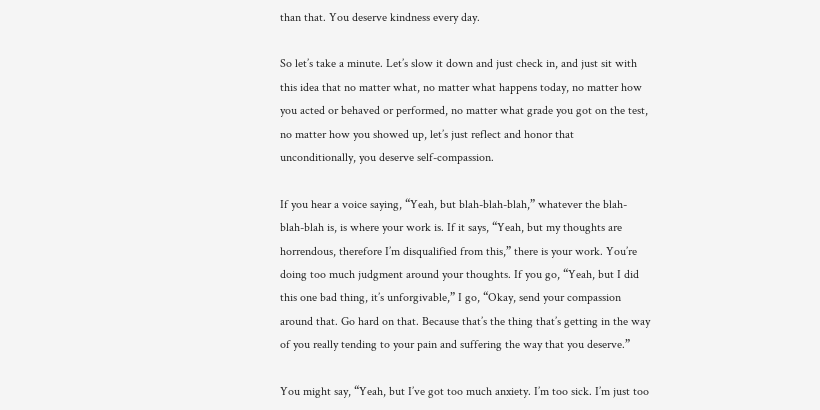than that. You deserve kindness every day.

So let’s take a minute. Let’s slow it down and just check in, and just sit with this idea that no matter what, no matter what happens today, no matter how you acted or behaved or performed, no matter what grade you got on the test, no matter how you showed up, let’s just reflect and honor that unconditionally, you deserve self-compassion.

If you hear a voice saying, “Yeah, but blah-blah-blah,” whatever the blah-blah-blah is, is where your work is. If it says, “Yeah, but my thoughts are horrendous, therefore I’m disqualified from this,” there is your work. You’re doing too much judgment around your thoughts. If you go, “Yeah, but I did this one bad thing, it’s unforgivable,” I go, “Okay, send your compassion around that. Go hard on that. Because that’s the thing that’s getting in the way of you really tending to your pain and suffering the way that you deserve.”

You might say, “Yeah, but I’ve got too much anxiety. I’m too sick. I’m just too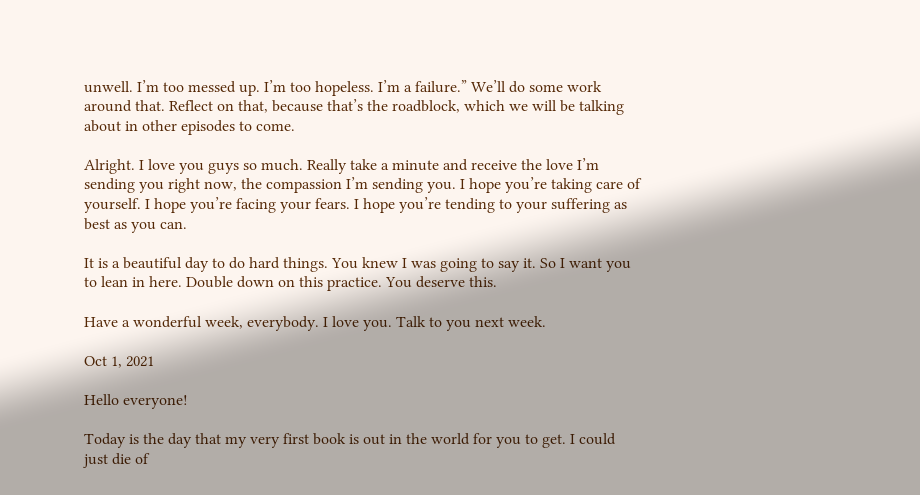unwell. I’m too messed up. I’m too hopeless. I’m a failure.” We’ll do some work around that. Reflect on that, because that’s the roadblock, which we will be talking about in other episodes to come.

Alright. I love you guys so much. Really take a minute and receive the love I’m sending you right now, the compassion I’m sending you. I hope you’re taking care of yourself. I hope you’re facing your fears. I hope you’re tending to your suffering as best as you can.

It is a beautiful day to do hard things. You knew I was going to say it. So I want you to lean in here. Double down on this practice. You deserve this.

Have a wonderful week, everybody. I love you. Talk to you next week.

Oct 1, 2021

Hello everyone!

Today is the day that my very first book is out in the world for you to get. I could just die of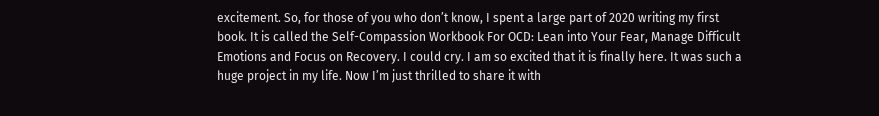excitement. So, for those of you who don’t know, I spent a large part of 2020 writing my first book. It is called the Self-Compassion Workbook For OCD: Lean into Your Fear, Manage Difficult Emotions and Focus on Recovery. I could cry. I am so excited that it is finally here. It was such a huge project in my life. Now I’m just thrilled to share it with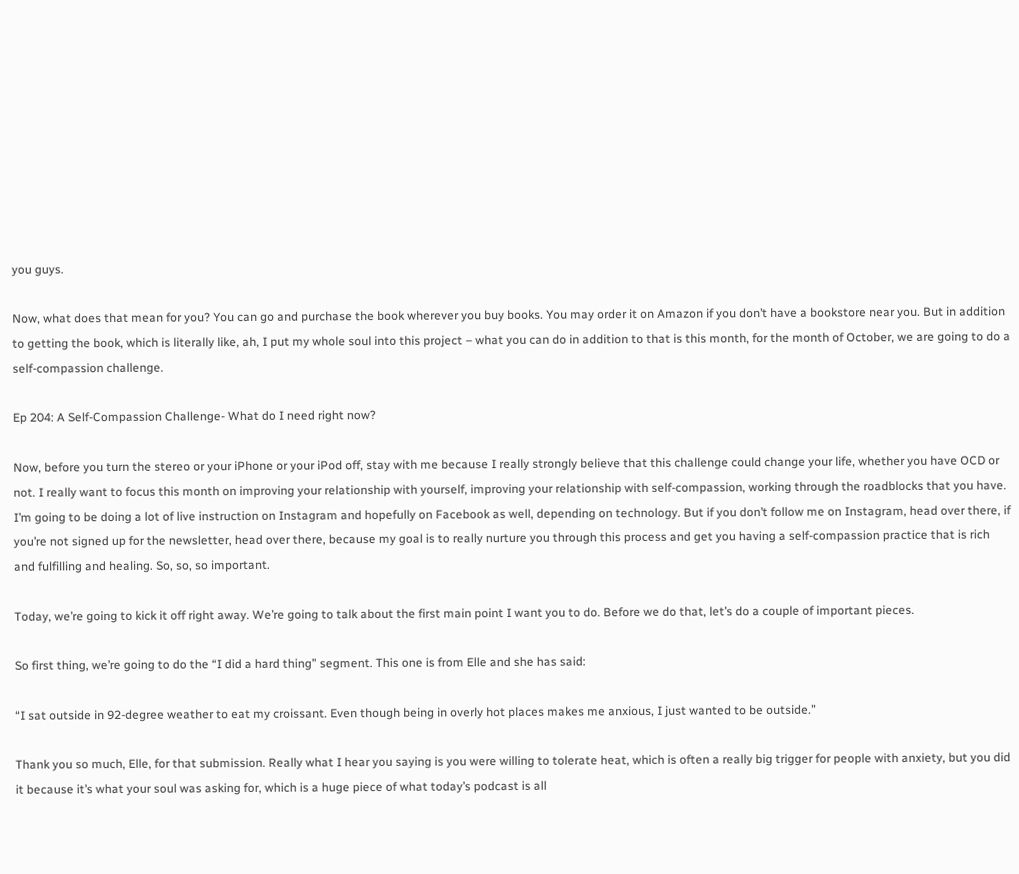you guys.

Now, what does that mean for you? You can go and purchase the book wherever you buy books. You may order it on Amazon if you don’t have a bookstore near you. But in addition to getting the book, which is literally like, ah, I put my whole soul into this project – what you can do in addition to that is this month, for the month of October, we are going to do a self-compassion challenge.

Ep 204: A Self-Compassion Challenge- What do I need right now?

Now, before you turn the stereo or your iPhone or your iPod off, stay with me because I really strongly believe that this challenge could change your life, whether you have OCD or not. I really want to focus this month on improving your relationship with yourself, improving your relationship with self-compassion, working through the roadblocks that you have. I’m going to be doing a lot of live instruction on Instagram and hopefully on Facebook as well, depending on technology. But if you don’t follow me on Instagram, head over there, if you’re not signed up for the newsletter, head over there, because my goal is to really nurture you through this process and get you having a self-compassion practice that is rich and fulfilling and healing. So, so, so important.

Today, we’re going to kick it off right away. We’re going to talk about the first main point I want you to do. Before we do that, let’s do a couple of important pieces.

So first thing, we’re going to do the “I did a hard thing” segment. This one is from Elle and she has said:

“I sat outside in 92-degree weather to eat my croissant. Even though being in overly hot places makes me anxious, I just wanted to be outside.”

Thank you so much, Elle, for that submission. Really what I hear you saying is you were willing to tolerate heat, which is often a really big trigger for people with anxiety, but you did it because it’s what your soul was asking for, which is a huge piece of what today’s podcast is all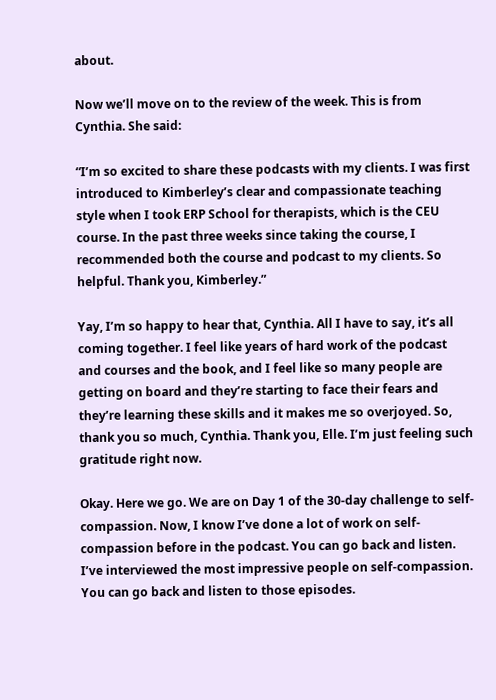about.

Now we’ll move on to the review of the week. This is from Cynthia. She said:

“I’m so excited to share these podcasts with my clients. I was first introduced to Kimberley’s clear and compassionate teaching style when I took ERP School for therapists, which is the CEU course. In the past three weeks since taking the course, I recommended both the course and podcast to my clients. So helpful. Thank you, Kimberley.”

Yay, I’m so happy to hear that, Cynthia. All I have to say, it’s all coming together. I feel like years of hard work of the podcast and courses and the book, and I feel like so many people are getting on board and they’re starting to face their fears and they’re learning these skills and it makes me so overjoyed. So, thank you so much, Cynthia. Thank you, Elle. I’m just feeling such gratitude right now.

Okay. Here we go. We are on Day 1 of the 30-day challenge to self-compassion. Now, I know I’ve done a lot of work on self-compassion before in the podcast. You can go back and listen. I’ve interviewed the most impressive people on self-compassion. You can go back and listen to those episodes.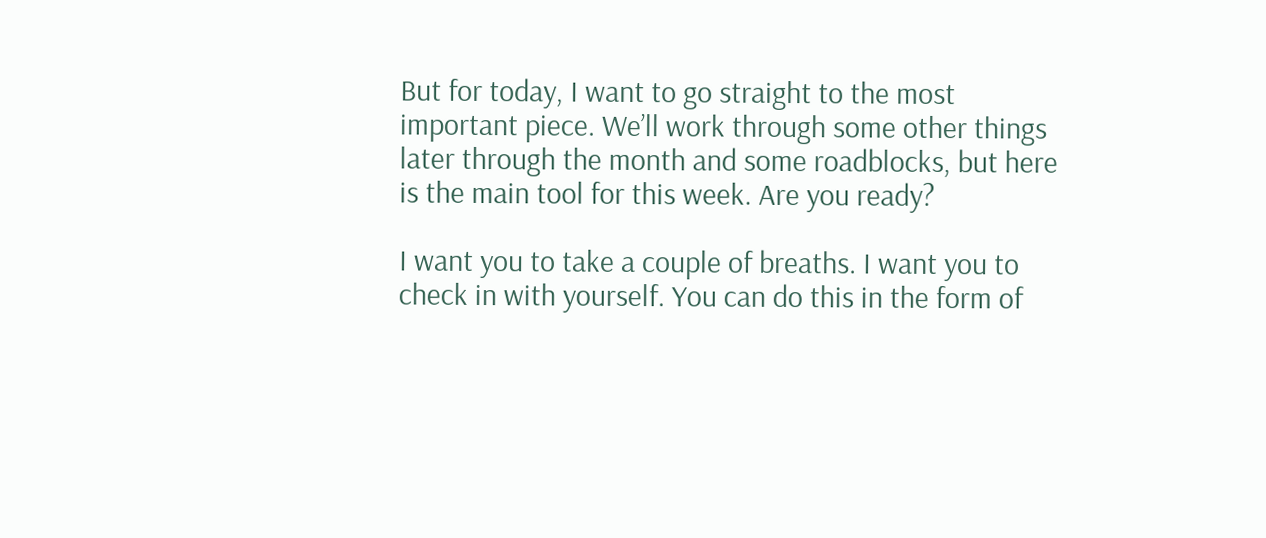But for today, I want to go straight to the most important piece. We’ll work through some other things later through the month and some roadblocks, but here is the main tool for this week. Are you ready?

I want you to take a couple of breaths. I want you to check in with yourself. You can do this in the form of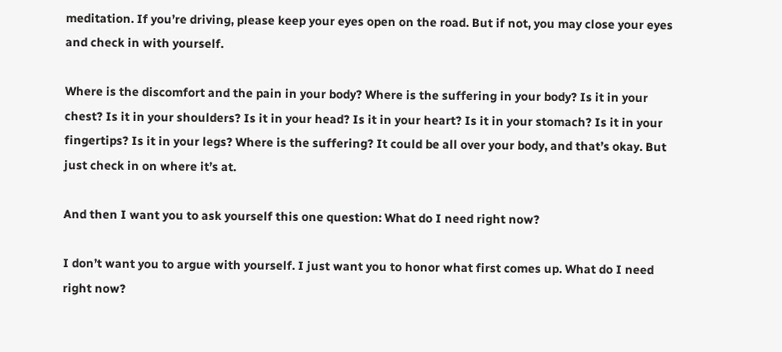meditation. If you’re driving, please keep your eyes open on the road. But if not, you may close your eyes and check in with yourself.

Where is the discomfort and the pain in your body? Where is the suffering in your body? Is it in your chest? Is it in your shoulders? Is it in your head? Is it in your heart? Is it in your stomach? Is it in your fingertips? Is it in your legs? Where is the suffering? It could be all over your body, and that’s okay. But just check in on where it’s at.

And then I want you to ask yourself this one question: What do I need right now?

I don’t want you to argue with yourself. I just want you to honor what first comes up. What do I need right now?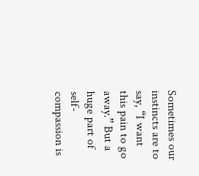Sometimes our instincts are to say, “I want this pain to go away.” But a huge part of self-compassion is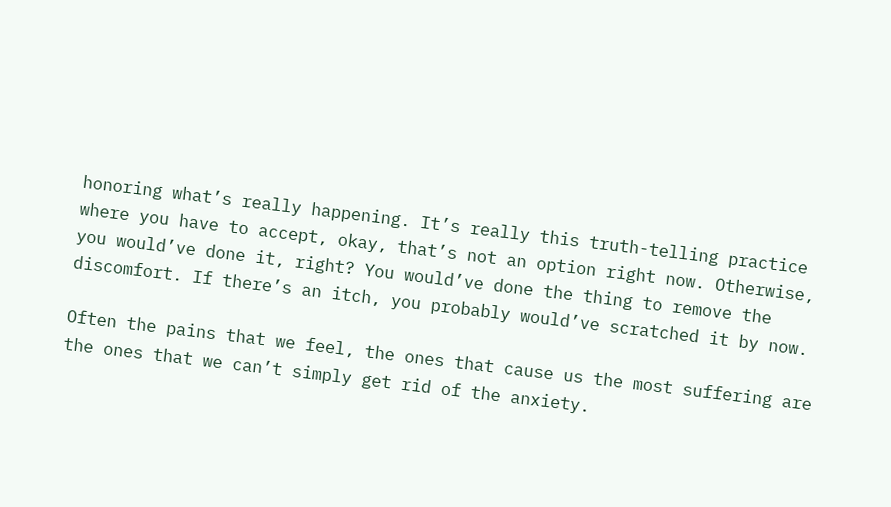honoring what’s really happening. It’s really this truth-telling practice where you have to accept, okay, that’s not an option right now. Otherwise, you would’ve done it, right? You would’ve done the thing to remove the discomfort. If there’s an itch, you probably would’ve scratched it by now.

Often the pains that we feel, the ones that cause us the most suffering are the ones that we can’t simply get rid of the anxiety.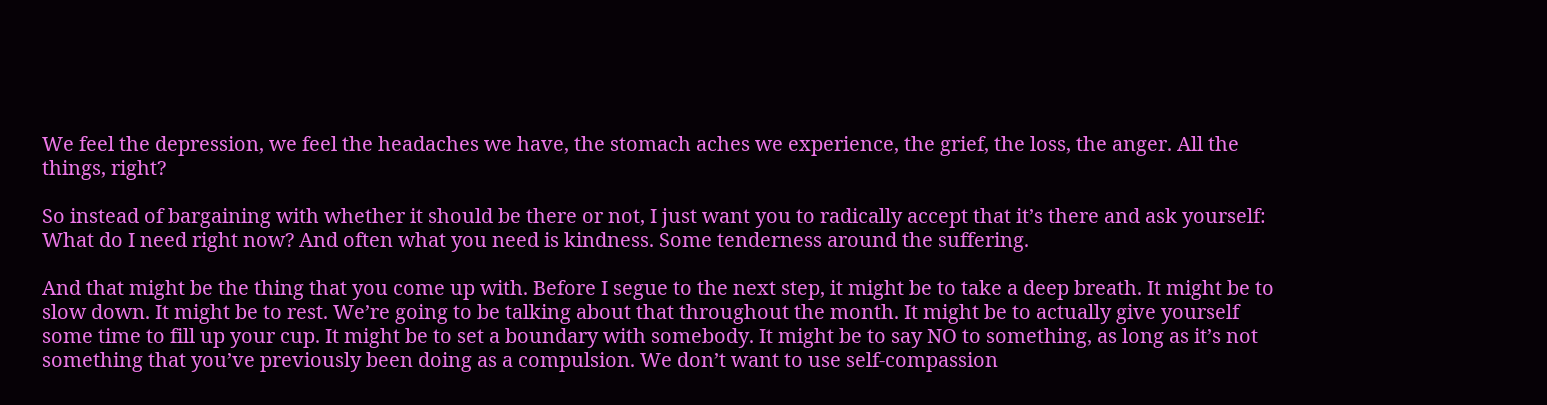We feel the depression, we feel the headaches we have, the stomach aches we experience, the grief, the loss, the anger. All the things, right?

So instead of bargaining with whether it should be there or not, I just want you to radically accept that it’s there and ask yourself: What do I need right now? And often what you need is kindness. Some tenderness around the suffering.

And that might be the thing that you come up with. Before I segue to the next step, it might be to take a deep breath. It might be to slow down. It might be to rest. We’re going to be talking about that throughout the month. It might be to actually give yourself some time to fill up your cup. It might be to set a boundary with somebody. It might be to say NO to something, as long as it’s not something that you’ve previously been doing as a compulsion. We don’t want to use self-compassion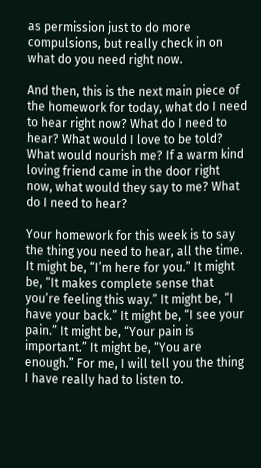as permission just to do more compulsions, but really check in on what do you need right now.

And then, this is the next main piece of the homework for today, what do I need to hear right now? What do I need to hear? What would I love to be told? What would nourish me? If a warm kind loving friend came in the door right now, what would they say to me? What do I need to hear?

Your homework for this week is to say the thing you need to hear, all the time. It might be, “I’m here for you.” It might be, “It makes complete sense that you’re feeling this way.” It might be, “I have your back.” It might be, “I see your pain.” It might be, “Your pain is important.” It might be, “You are enough.” For me, I will tell you the thing I have really had to listen to.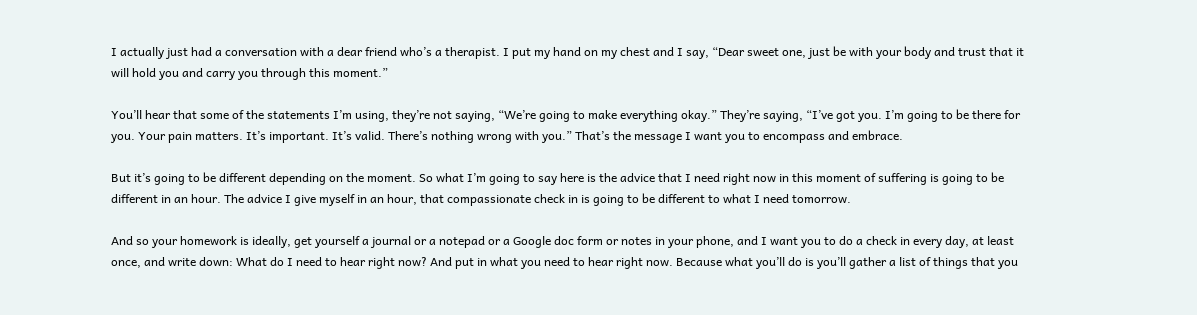I actually just had a conversation with a dear friend who’s a therapist. I put my hand on my chest and I say, “Dear sweet one, just be with your body and trust that it will hold you and carry you through this moment.”

You’ll hear that some of the statements I’m using, they’re not saying, “We’re going to make everything okay.” They’re saying, “I’ve got you. I’m going to be there for you. Your pain matters. It’s important. It’s valid. There’s nothing wrong with you.” That’s the message I want you to encompass and embrace.

But it’s going to be different depending on the moment. So what I’m going to say here is the advice that I need right now in this moment of suffering is going to be different in an hour. The advice I give myself in an hour, that compassionate check in is going to be different to what I need tomorrow.

And so your homework is ideally, get yourself a journal or a notepad or a Google doc form or notes in your phone, and I want you to do a check in every day, at least once, and write down: What do I need to hear right now? And put in what you need to hear right now. Because what you’ll do is you’ll gather a list of things that you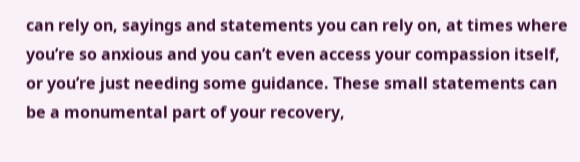can rely on, sayings and statements you can rely on, at times where you’re so anxious and you can’t even access your compassion itself, or you’re just needing some guidance. These small statements can be a monumental part of your recovery,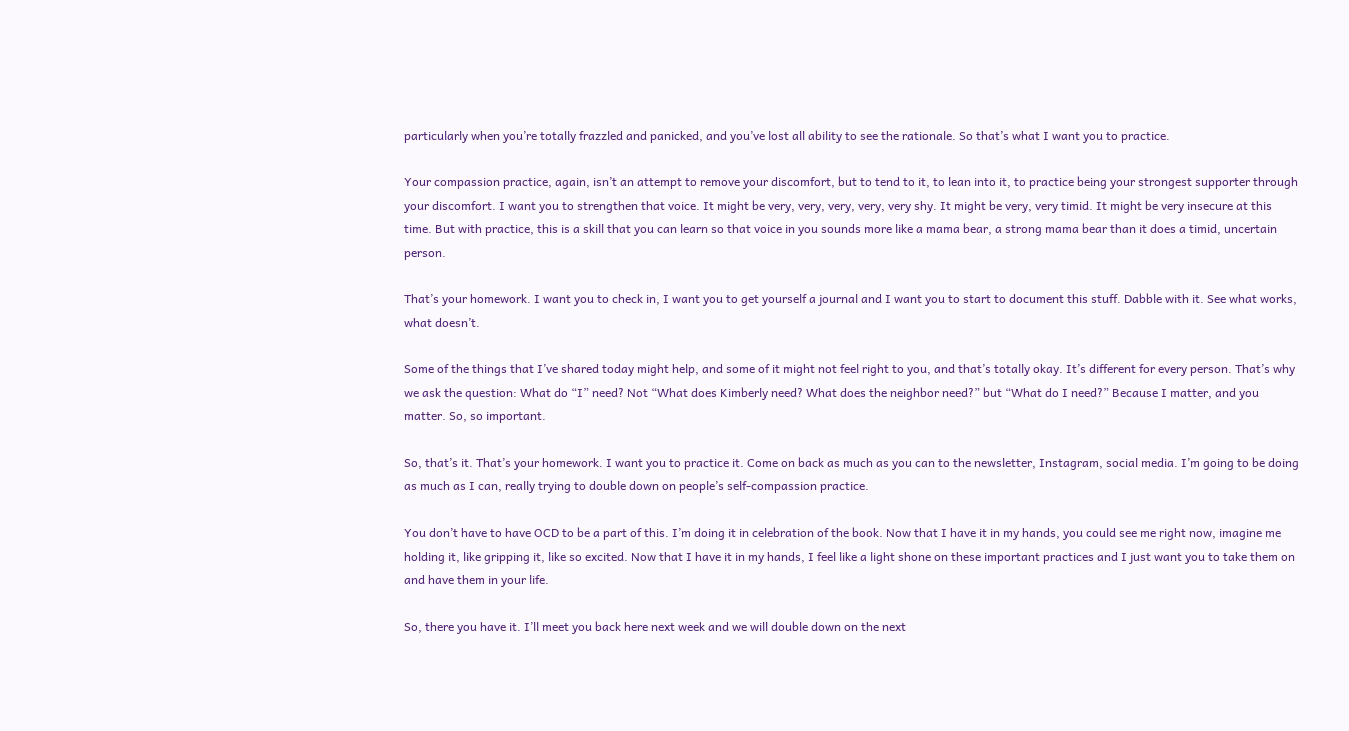particularly when you’re totally frazzled and panicked, and you’ve lost all ability to see the rationale. So that’s what I want you to practice.

Your compassion practice, again, isn’t an attempt to remove your discomfort, but to tend to it, to lean into it, to practice being your strongest supporter through your discomfort. I want you to strengthen that voice. It might be very, very, very, very, very shy. It might be very, very timid. It might be very insecure at this time. But with practice, this is a skill that you can learn so that voice in you sounds more like a mama bear, a strong mama bear than it does a timid, uncertain person.

That’s your homework. I want you to check in, I want you to get yourself a journal and I want you to start to document this stuff. Dabble with it. See what works, what doesn’t.

Some of the things that I’ve shared today might help, and some of it might not feel right to you, and that’s totally okay. It’s different for every person. That’s why we ask the question: What do “I” need? Not “What does Kimberly need? What does the neighbor need?” but “What do I need?” Because I matter, and you matter. So, so important.

So, that’s it. That’s your homework. I want you to practice it. Come on back as much as you can to the newsletter, Instagram, social media. I’m going to be doing as much as I can, really trying to double down on people’s self-compassion practice.

You don’t have to have OCD to be a part of this. I’m doing it in celebration of the book. Now that I have it in my hands, you could see me right now, imagine me holding it, like gripping it, like so excited. Now that I have it in my hands, I feel like a light shone on these important practices and I just want you to take them on and have them in your life.

So, there you have it. I’ll meet you back here next week and we will double down on the next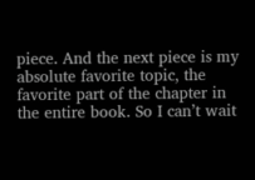piece. And the next piece is my absolute favorite topic, the favorite part of the chapter in the entire book. So I can’t wait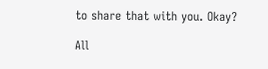to share that with you. Okay?

All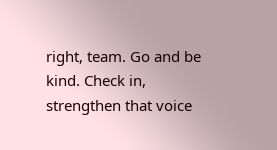right, team. Go and be kind. Check in, strengthen that voice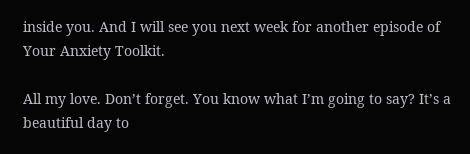inside you. And I will see you next week for another episode of Your Anxiety Toolkit.

All my love. Don’t forget. You know what I’m going to say? It’s a beautiful day to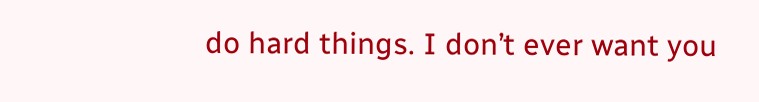do hard things. I don’t ever want you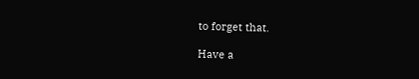to forget that.

Have a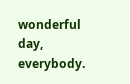wonderful day, everybody.